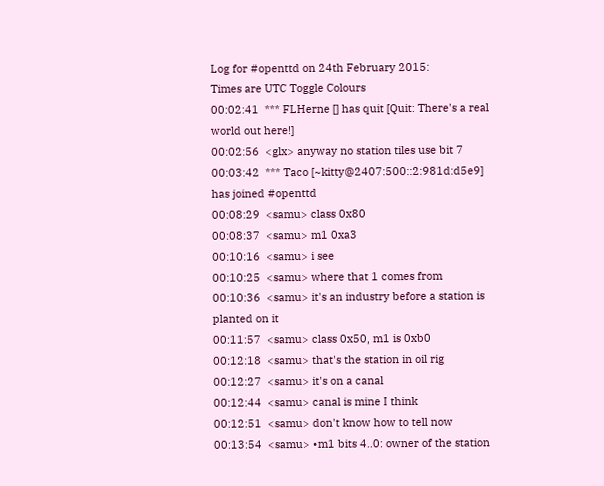Log for #openttd on 24th February 2015:
Times are UTC Toggle Colours
00:02:41  *** FLHerne [] has quit [Quit: There's a real world out here!]
00:02:56  <glx> anyway no station tiles use bit 7
00:03:42  *** Taco [~kitty@2407:500::2:981d:d5e9] has joined #openttd
00:08:29  <samu> class 0x80
00:08:37  <samu> m1 0xa3
00:10:16  <samu> i see
00:10:25  <samu> where that 1 comes from
00:10:36  <samu> it's an industry before a station is planted on it
00:11:57  <samu> class 0x50, m1 is 0xb0
00:12:18  <samu> that's the station in oil rig
00:12:27  <samu> it's on a canal
00:12:44  <samu> canal is mine I think
00:12:51  <samu> don't know how to tell now
00:13:54  <samu> •m1 bits 4..0: owner of the station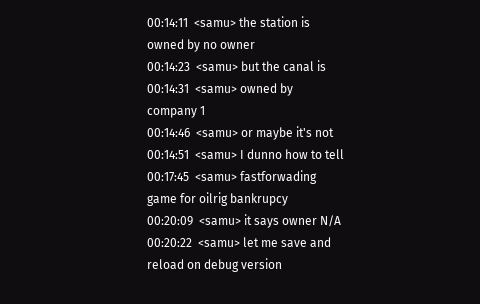00:14:11  <samu> the station is owned by no owner
00:14:23  <samu> but the canal is
00:14:31  <samu> owned by company 1
00:14:46  <samu> or maybe it's not
00:14:51  <samu> I dunno how to tell
00:17:45  <samu> fastforwading game for oilrig bankrupcy
00:20:09  <samu> it says owner N/A
00:20:22  <samu> let me save and reload on debug version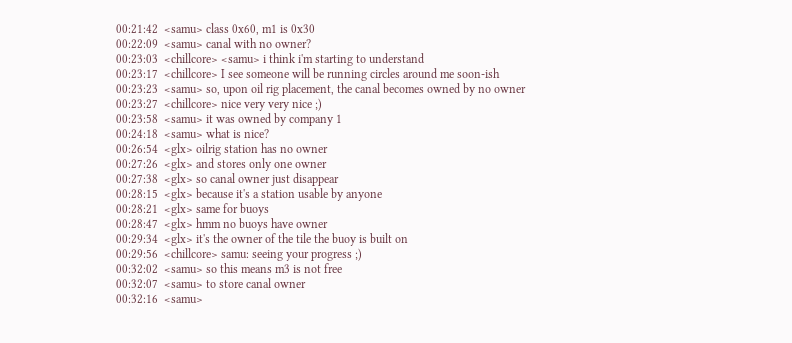00:21:42  <samu> class 0x60, m1 is 0x30
00:22:09  <samu> canal with no owner?
00:23:03  <chillcore> <samu> i think i'm starting to understand
00:23:17  <chillcore> I see someone will be running circles around me soon-ish
00:23:23  <samu> so, upon oil rig placement, the canal becomes owned by no owner
00:23:27  <chillcore> nice very very nice ;)
00:23:58  <samu> it was owned by company 1
00:24:18  <samu> what is nice?
00:26:54  <glx> oilrig station has no owner
00:27:26  <glx> and stores only one owner
00:27:38  <glx> so canal owner just disappear
00:28:15  <glx> because it's a station usable by anyone
00:28:21  <glx> same for buoys
00:28:47  <glx> hmm no buoys have owner
00:29:34  <glx> it's the owner of the tile the buoy is built on
00:29:56  <chillcore> samu: seeing your progress ;)
00:32:02  <samu> so this means m3 is not free
00:32:07  <samu> to store canal owner
00:32:16  <samu>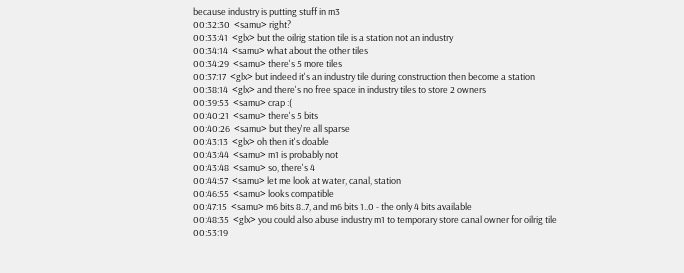because industry is putting stuff in m3
00:32:30  <samu> right?
00:33:41  <glx> but the oilrig station tile is a station not an industry
00:34:14  <samu> what about the other tiles
00:34:29  <samu> there's 5 more tiles
00:37:17  <glx> but indeed it's an industry tile during construction then become a station
00:38:14  <glx> and there's no free space in industry tiles to store 2 owners
00:39:53  <samu> crap :(
00:40:21  <samu> there's 5 bits
00:40:26  <samu> but they're all sparse
00:43:13  <glx> oh then it's doable
00:43:44  <samu> m1 is probably not
00:43:48  <samu> so, there's 4
00:44:57  <samu> let me look at water, canal, station
00:46:55  <samu> looks compatible
00:47:15  <samu> m6 bits 8..7, and m6 bits 1..0 - the only 4 bits available
00:48:35  <glx> you could also abuse industry m1 to temporary store canal owner for oilrig tile
00:53:19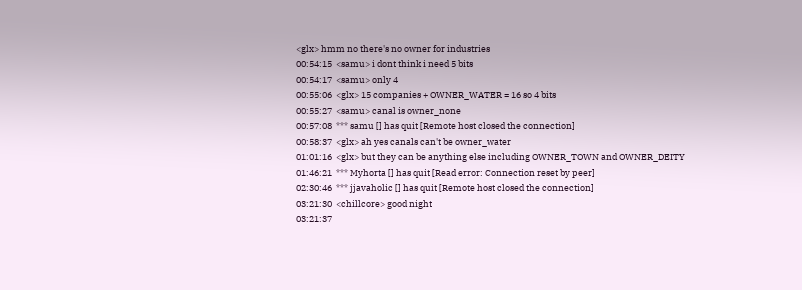<glx> hmm no there's no owner for industries
00:54:15  <samu> i dont think i need 5 bits
00:54:17  <samu> only 4
00:55:06  <glx> 15 companies + OWNER_WATER = 16 so 4 bits
00:55:27  <samu> canal is owner_none
00:57:08  *** samu [] has quit [Remote host closed the connection]
00:58:37  <glx> ah yes canals can't be owner_water
01:01:16  <glx> but they can be anything else including OWNER_TOWN and OWNER_DEITY
01:46:21  *** Myhorta [] has quit [Read error: Connection reset by peer]
02:30:46  *** jjavaholic [] has quit [Remote host closed the connection]
03:21:30  <chillcore> good night
03:21:37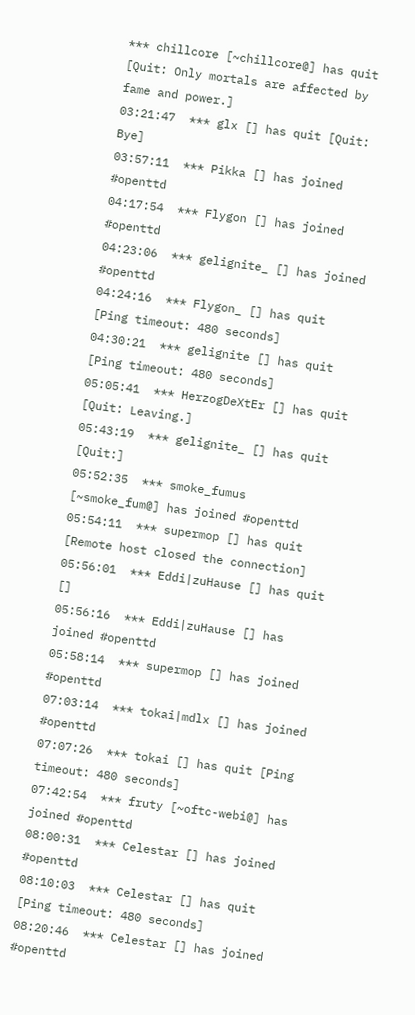*** chillcore [~chillcore@] has quit [Quit: Only mortals are affected by fame and power.]
03:21:47  *** glx [] has quit [Quit: Bye]
03:57:11  *** Pikka [] has joined #openttd
04:17:54  *** Flygon [] has joined #openttd
04:23:06  *** gelignite_ [] has joined #openttd
04:24:16  *** Flygon_ [] has quit [Ping timeout: 480 seconds]
04:30:21  *** gelignite [] has quit [Ping timeout: 480 seconds]
05:05:41  *** HerzogDeXtEr [] has quit [Quit: Leaving.]
05:43:19  *** gelignite_ [] has quit [Quit:]
05:52:35  *** smoke_fumus [~smoke_fum@] has joined #openttd
05:54:11  *** supermop [] has quit [Remote host closed the connection]
05:56:01  *** Eddi|zuHause [] has quit []
05:56:16  *** Eddi|zuHause [] has joined #openttd
05:58:14  *** supermop [] has joined #openttd
07:03:14  *** tokai|mdlx [] has joined #openttd
07:07:26  *** tokai [] has quit [Ping timeout: 480 seconds]
07:42:54  *** fruty [~oftc-webi@] has joined #openttd
08:00:31  *** Celestar [] has joined #openttd
08:10:03  *** Celestar [] has quit [Ping timeout: 480 seconds]
08:20:46  *** Celestar [] has joined #openttd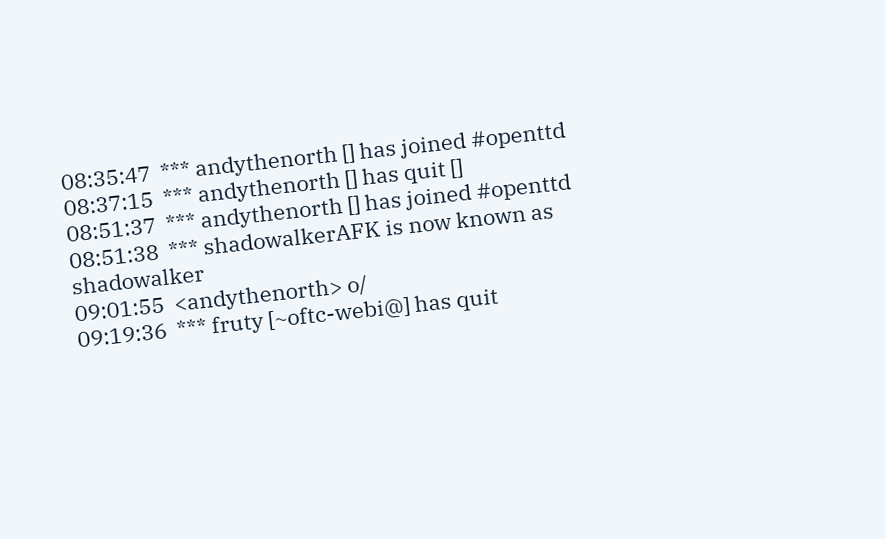08:35:47  *** andythenorth [] has joined #openttd
08:37:15  *** andythenorth [] has quit []
08:51:37  *** andythenorth [] has joined #openttd
08:51:38  *** shadowalkerAFK is now known as shadowalker
09:01:55  <andythenorth> o/
09:19:36  *** fruty [~oftc-webi@] has quit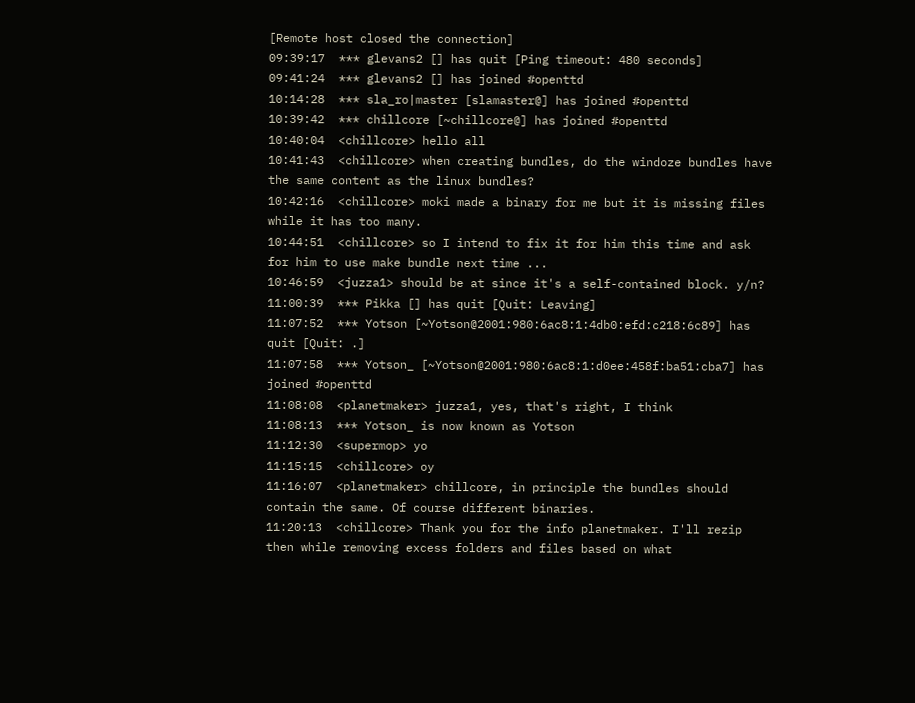[Remote host closed the connection]
09:39:17  *** glevans2 [] has quit [Ping timeout: 480 seconds]
09:41:24  *** glevans2 [] has joined #openttd
10:14:28  *** sla_ro|master [slamaster@] has joined #openttd
10:39:42  *** chillcore [~chillcore@] has joined #openttd
10:40:04  <chillcore> hello all
10:41:43  <chillcore> when creating bundles, do the windoze bundles have the same content as the linux bundles?
10:42:16  <chillcore> moki made a binary for me but it is missing files while it has too many.
10:44:51  <chillcore> so I intend to fix it for him this time and ask for him to use make bundle next time ...
10:46:59  <juzza1> should be at since it's a self-contained block. y/n?
11:00:39  *** Pikka [] has quit [Quit: Leaving]
11:07:52  *** Yotson [~Yotson@2001:980:6ac8:1:4db0:efd:c218:6c89] has quit [Quit: .]
11:07:58  *** Yotson_ [~Yotson@2001:980:6ac8:1:d0ee:458f:ba51:cba7] has joined #openttd
11:08:08  <planetmaker> juzza1, yes, that's right, I think
11:08:13  *** Yotson_ is now known as Yotson
11:12:30  <supermop> yo
11:15:15  <chillcore> oy
11:16:07  <planetmaker> chillcore, in principle the bundles should contain the same. Of course different binaries.
11:20:13  <chillcore> Thank you for the info planetmaker. I'll rezip then while removing excess folders and files based on what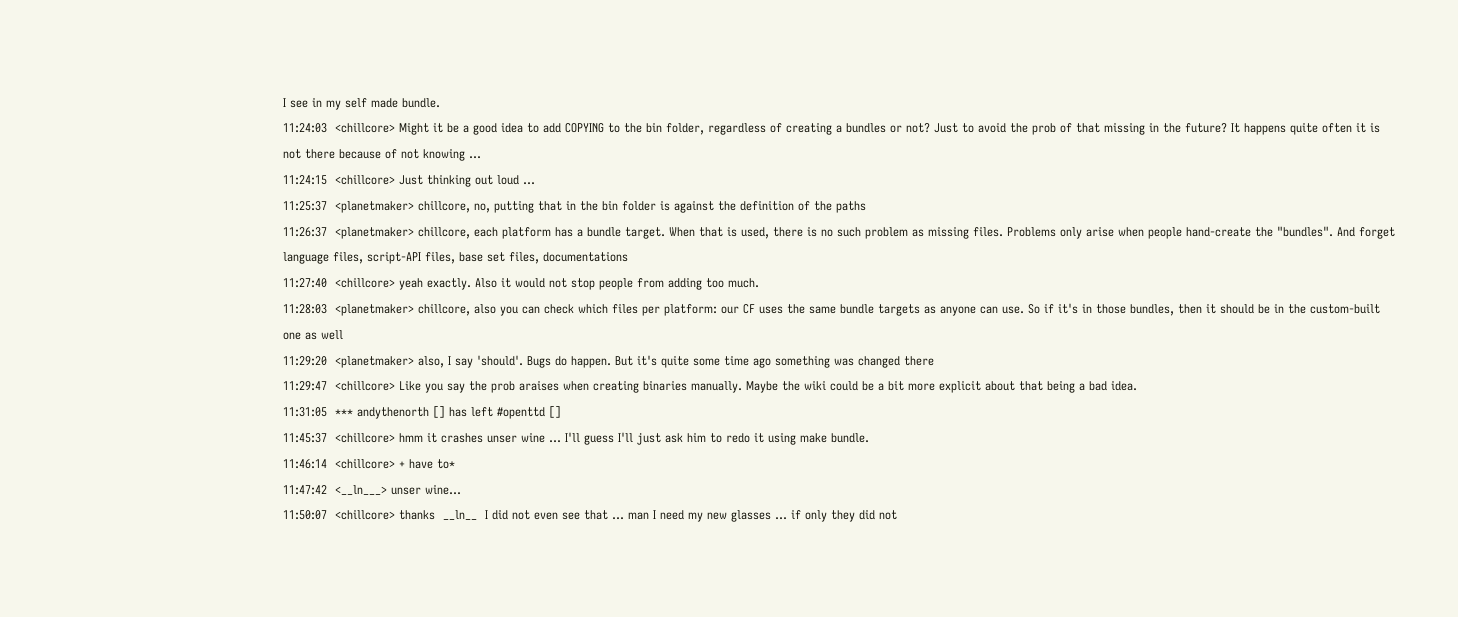I see in my self made bundle.
11:24:03  <chillcore> Might it be a good idea to add COPYING to the bin folder, regardless of creating a bundles or not? Just to avoid the prob of that missing in the future? It happens quite often it is not there because of not knowing ...
11:24:15  <chillcore> Just thinking out loud ...
11:25:37  <planetmaker> chillcore, no, putting that in the bin folder is against the definition of the paths
11:26:37  <planetmaker> chillcore, each platform has a bundle target. When that is used, there is no such problem as missing files. Problems only arise when people hand-create the "bundles". And forget language files, script-API files, base set files, documentations
11:27:40  <chillcore> yeah exactly. Also it would not stop people from adding too much.
11:28:03  <planetmaker> chillcore, also you can check which files per platform: our CF uses the same bundle targets as anyone can use. So if it's in those bundles, then it should be in the custom-built one as well
11:29:20  <planetmaker> also, I say 'should'. Bugs do happen. But it's quite some time ago something was changed there
11:29:47  <chillcore> Like you say the prob araises when creating binaries manually. Maybe the wiki could be a bit more explicit about that being a bad idea.
11:31:05  *** andythenorth [] has left #openttd []
11:45:37  <chillcore> hmm it crashes unser wine ... I'll guess I'll just ask him to redo it using make bundle.
11:46:14  <chillcore> + have to*
11:47:42  <__ln___> unser wine...
11:50:07  <chillcore> thanks  __ln__  I did not even see that ... man I need my new glasses ... if only they did not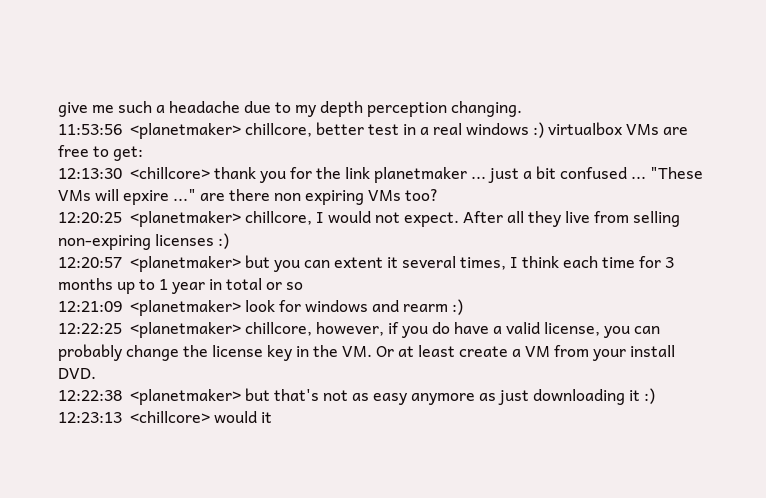give me such a headache due to my depth perception changing.
11:53:56  <planetmaker> chillcore, better test in a real windows :) virtualbox VMs are free to get:
12:13:30  <chillcore> thank you for the link planetmaker ... just a bit confused ... "These VMs will epxire ..." are there non expiring VMs too?
12:20:25  <planetmaker> chillcore, I would not expect. After all they live from selling non-expiring licenses :)
12:20:57  <planetmaker> but you can extent it several times, I think each time for 3 months up to 1 year in total or so
12:21:09  <planetmaker> look for windows and rearm :)
12:22:25  <planetmaker> chillcore, however, if you do have a valid license, you can probably change the license key in the VM. Or at least create a VM from your install DVD.
12:22:38  <planetmaker> but that's not as easy anymore as just downloading it :)
12:23:13  <chillcore> would it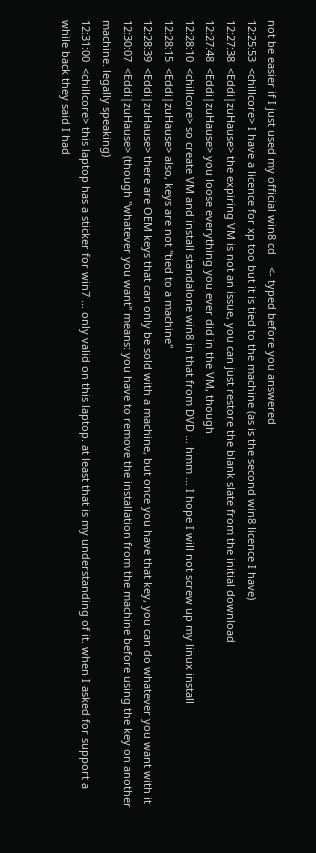not be easier if I just used my official win8 cd    <- typed before you answered
12:25:53  <chillcore> I have a licence for xp too but it is tied to the machine (as is the second win8 licence I have)
12:27:38  <Eddi|zuHause> the expiring VM is not an issue, you can just restore the blank slate from the initial download
12:27:48  <Eddi|zuHause> you loose everything you ever did in the VM, though
12:28:10  <chillcore> so create VM and install standalone win8 in that from DVD ... hmm ... I hope I will not screw up my linux install
12:28:15  <Eddi|zuHause> also, keys are not "tied to a machine"
12:28:39  <Eddi|zuHause> there are OEM keys that can only be sold with a machine, but once you have that key, you can do whatever you want with it
12:30:07  <Eddi|zuHause> (though "whatever you want" means: you have to remove the installation from the machine before using the key on another machine. legally speaking)
12:31:00  <chillcore> this laptop has a sticker for win7 ... only valid on this laptop. at least that is my understanding of it. when I asked for support a while back they said I had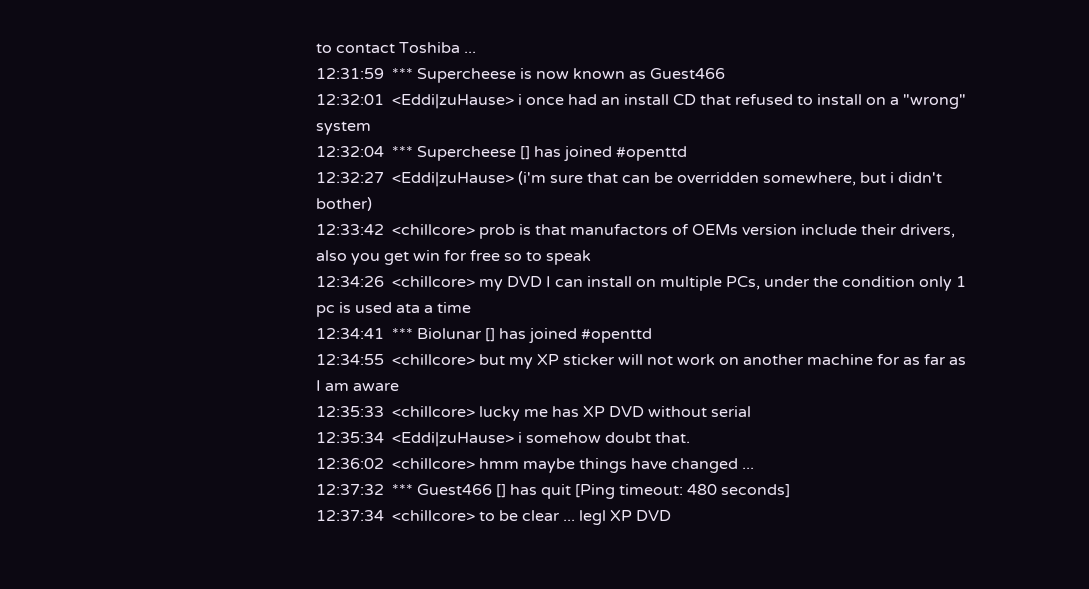to contact Toshiba ...
12:31:59  *** Supercheese is now known as Guest466
12:32:01  <Eddi|zuHause> i once had an install CD that refused to install on a "wrong" system
12:32:04  *** Supercheese [] has joined #openttd
12:32:27  <Eddi|zuHause> (i'm sure that can be overridden somewhere, but i didn't bother)
12:33:42  <chillcore> prob is that manufactors of OEMs version include their drivers, also you get win for free so to speak
12:34:26  <chillcore> my DVD I can install on multiple PCs, under the condition only 1 pc is used ata a time
12:34:41  *** Biolunar [] has joined #openttd
12:34:55  <chillcore> but my XP sticker will not work on another machine for as far as I am aware
12:35:33  <chillcore> lucky me has XP DVD without serial
12:35:34  <Eddi|zuHause> i somehow doubt that.
12:36:02  <chillcore> hmm maybe things have changed ...
12:37:32  *** Guest466 [] has quit [Ping timeout: 480 seconds]
12:37:34  <chillcore> to be clear ... legl XP DVD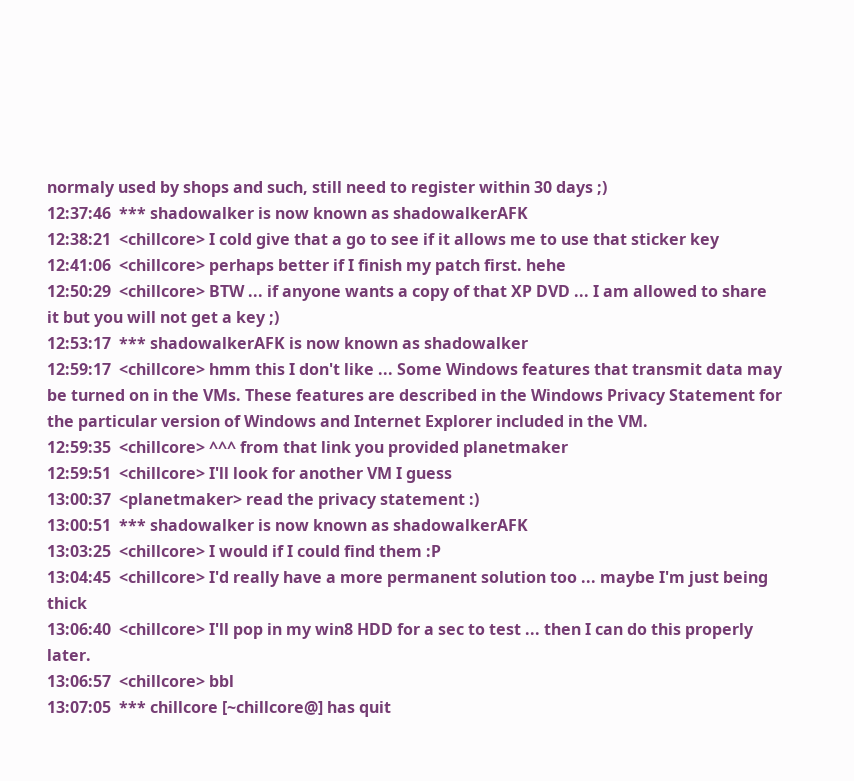normaly used by shops and such, still need to register within 30 days ;)
12:37:46  *** shadowalker is now known as shadowalkerAFK
12:38:21  <chillcore> I cold give that a go to see if it allows me to use that sticker key
12:41:06  <chillcore> perhaps better if I finish my patch first. hehe
12:50:29  <chillcore> BTW ... if anyone wants a copy of that XP DVD ... I am allowed to share it but you will not get a key ;)
12:53:17  *** shadowalkerAFK is now known as shadowalker
12:59:17  <chillcore> hmm this I don't like ... Some Windows features that transmit data may be turned on in the VMs. These features are described in the Windows Privacy Statement for the particular version of Windows and Internet Explorer included in the VM.
12:59:35  <chillcore> ^^^ from that link you provided planetmaker
12:59:51  <chillcore> I'll look for another VM I guess
13:00:37  <planetmaker> read the privacy statement :)
13:00:51  *** shadowalker is now known as shadowalkerAFK
13:03:25  <chillcore> I would if I could find them :P
13:04:45  <chillcore> I'd really have a more permanent solution too ... maybe I'm just being thick
13:06:40  <chillcore> I'll pop in my win8 HDD for a sec to test ... then I can do this properly later.
13:06:57  <chillcore> bbl
13:07:05  *** chillcore [~chillcore@] has quit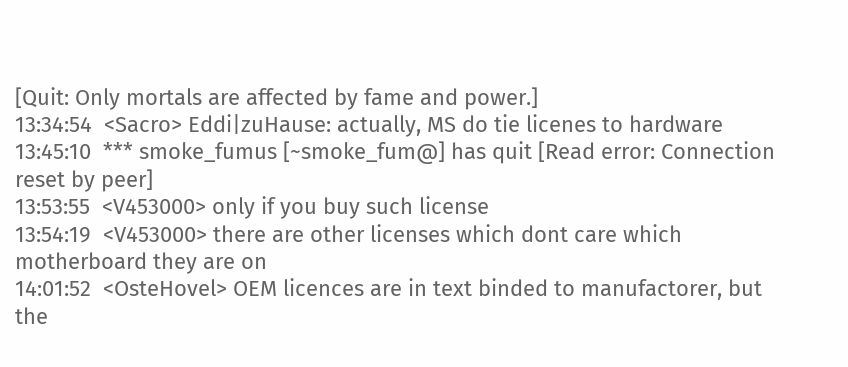[Quit: Only mortals are affected by fame and power.]
13:34:54  <Sacro> Eddi|zuHause: actually, MS do tie licenes to hardware
13:45:10  *** smoke_fumus [~smoke_fum@] has quit [Read error: Connection reset by peer]
13:53:55  <V453000> only if you buy such license
13:54:19  <V453000> there are other licenses which dont care which motherboard they are on
14:01:52  <OsteHovel> OEM licences are in text binded to manufactorer, but the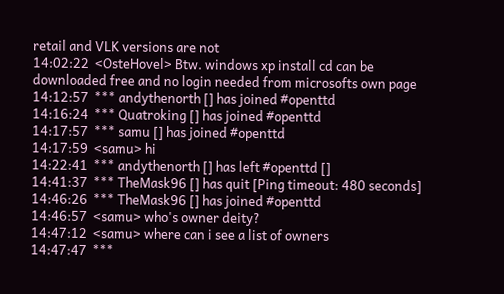retail and VLK versions are not
14:02:22  <OsteHovel> Btw. windows xp install cd can be downloaded free and no login needed from microsofts own page
14:12:57  *** andythenorth [] has joined #openttd
14:16:24  *** Quatroking [] has joined #openttd
14:17:57  *** samu [] has joined #openttd
14:17:59  <samu> hi
14:22:41  *** andythenorth [] has left #openttd []
14:41:37  *** TheMask96 [] has quit [Ping timeout: 480 seconds]
14:46:26  *** TheMask96 [] has joined #openttd
14:46:57  <samu> who's owner deity?
14:47:12  <samu> where can i see a list of owners
14:47:47  ***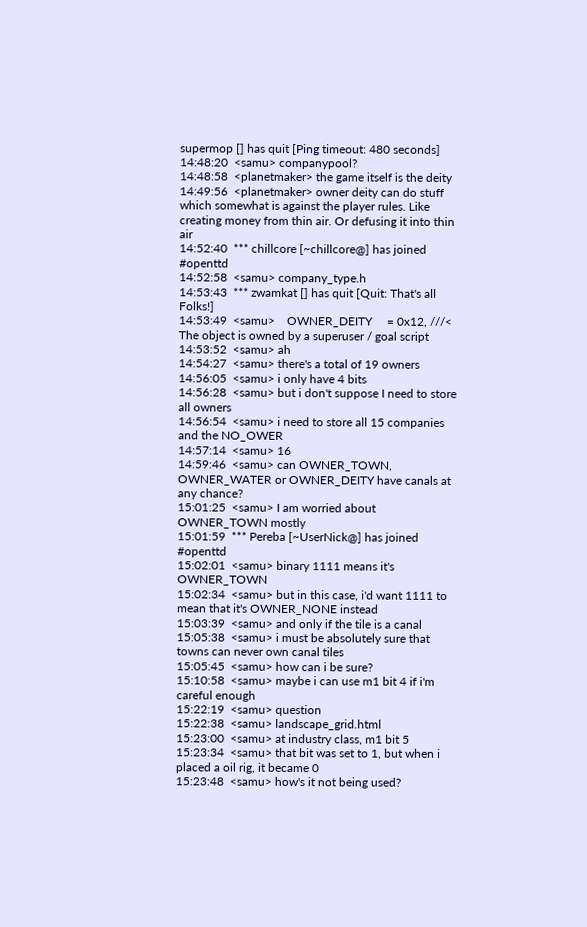supermop [] has quit [Ping timeout: 480 seconds]
14:48:20  <samu> companypool?
14:48:58  <planetmaker> the game itself is the deity
14:49:56  <planetmaker> owner deity can do stuff which somewhat is against the player rules. Like creating money from thin air. Or defusing it into thin air
14:52:40  *** chillcore [~chillcore@] has joined #openttd
14:52:58  <samu> company_type.h
14:53:43  *** zwamkat [] has quit [Quit: That's all Folks!]
14:53:49  <samu>    OWNER_DEITY     = 0x12, ///< The object is owned by a superuser / goal script
14:53:52  <samu> ah
14:54:27  <samu> there's a total of 19 owners
14:56:05  <samu> i only have 4 bits
14:56:28  <samu> but i don't suppose I need to store all owners
14:56:54  <samu> i need to store all 15 companies and the NO_OWER
14:57:14  <samu> 16
14:59:46  <samu> can OWNER_TOWN, OWNER_WATER or OWNER_DEITY have canals at any chance?
15:01:25  <samu> I am worried about OWNER_TOWN mostly
15:01:59  *** Pereba [~UserNick@] has joined #openttd
15:02:01  <samu> binary 1111 means it's OWNER_TOWN
15:02:34  <samu> but in this case, i'd want 1111 to mean that it's OWNER_NONE instead
15:03:39  <samu> and only if the tile is a canal
15:05:38  <samu> i must be absolutely sure that towns can never own canal tiles
15:05:45  <samu> how can i be sure?
15:10:58  <samu> maybe i can use m1 bit 4 if i'm careful enough
15:22:19  <samu> question
15:22:38  <samu> landscape_grid.html
15:23:00  <samu> at industry class, m1 bit 5
15:23:34  <samu> that bit was set to 1, but when i placed a oil rig, it became 0
15:23:48  <samu> how's it not being used?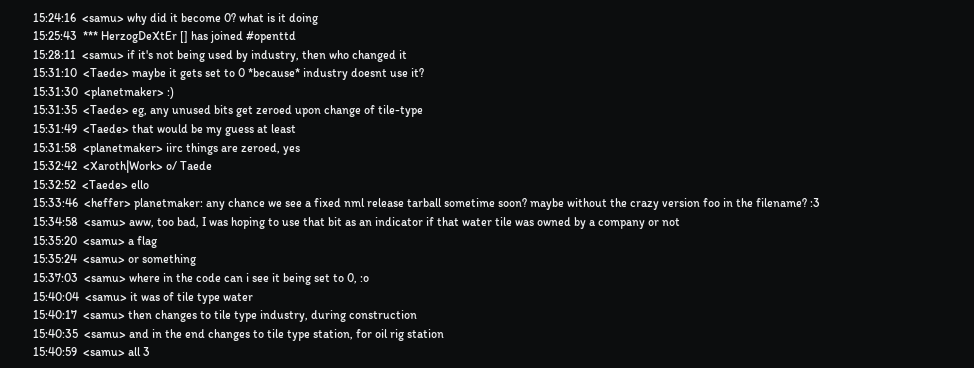15:24:16  <samu> why did it become 0? what is it doing
15:25:43  *** HerzogDeXtEr [] has joined #openttd
15:28:11  <samu> if it's not being used by industry, then who changed it
15:31:10  <Taede> maybe it gets set to 0 *because* industry doesnt use it?
15:31:30  <planetmaker> :)
15:31:35  <Taede> eg, any unused bits get zeroed upon change of tile-type
15:31:49  <Taede> that would be my guess at least
15:31:58  <planetmaker> iirc things are zeroed, yes
15:32:42  <Xaroth|Work> o/ Taede
15:32:52  <Taede> ello
15:33:46  <heffer> planetmaker: any chance we see a fixed nml release tarball sometime soon? maybe without the crazy version foo in the filename? :3
15:34:58  <samu> aww, too bad, I was hoping to use that bit as an indicator if that water tile was owned by a company or not
15:35:20  <samu> a flag
15:35:24  <samu> or something
15:37:03  <samu> where in the code can i see it being set to 0, :o
15:40:04  <samu> it was of tile type water
15:40:17  <samu> then changes to tile type industry, during construction
15:40:35  <samu> and in the end changes to tile type station, for oil rig station
15:40:59  <samu> all 3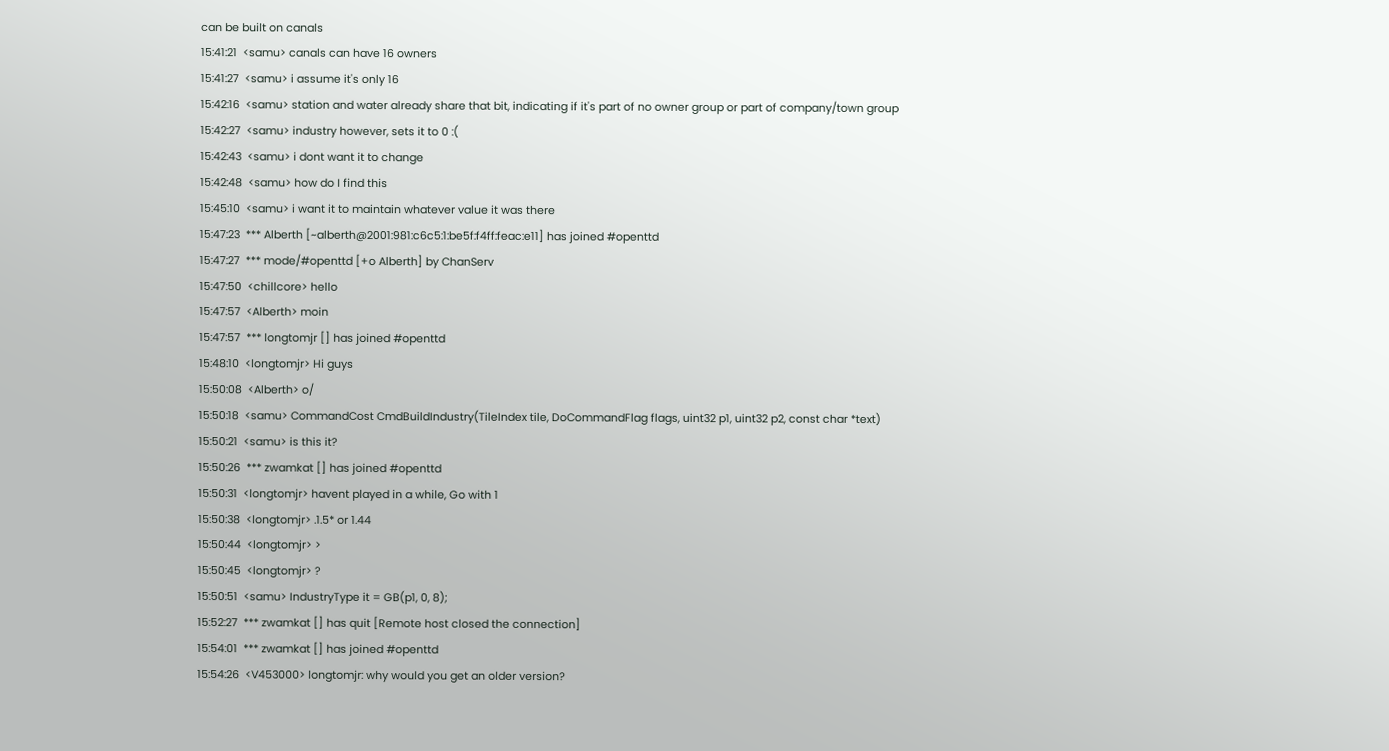can be built on canals
15:41:21  <samu> canals can have 16 owners
15:41:27  <samu> i assume it's only 16
15:42:16  <samu> station and water already share that bit, indicating if it's part of no owner group or part of company/town group
15:42:27  <samu> industry however, sets it to 0 :(
15:42:43  <samu> i dont want it to change
15:42:48  <samu> how do I find this
15:45:10  <samu> i want it to maintain whatever value it was there
15:47:23  *** Alberth [~alberth@2001:981:c6c5:1:be5f:f4ff:feac:e11] has joined #openttd
15:47:27  *** mode/#openttd [+o Alberth] by ChanServ
15:47:50  <chillcore> hello
15:47:57  <Alberth> moin
15:47:57  *** longtomjr [] has joined #openttd
15:48:10  <longtomjr> Hi guys
15:50:08  <Alberth> o/
15:50:18  <samu> CommandCost CmdBuildIndustry(TileIndex tile, DoCommandFlag flags, uint32 p1, uint32 p2, const char *text)
15:50:21  <samu> is this it?
15:50:26  *** zwamkat [] has joined #openttd
15:50:31  <longtomjr> havent played in a while, Go with 1
15:50:38  <longtomjr> .1.5* or 1.44
15:50:44  <longtomjr> >
15:50:45  <longtomjr> ?
15:50:51  <samu> IndustryType it = GB(p1, 0, 8);
15:52:27  *** zwamkat [] has quit [Remote host closed the connection]
15:54:01  *** zwamkat [] has joined #openttd
15:54:26  <V453000> longtomjr: why would you get an older version?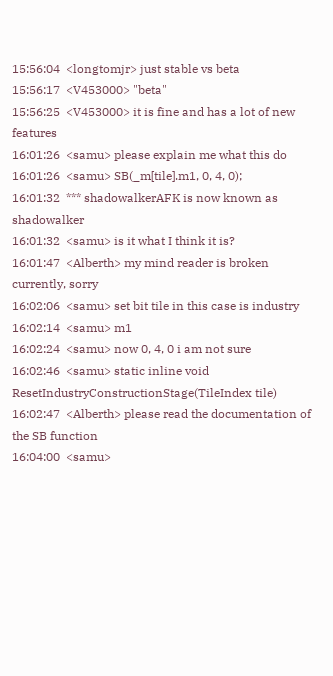15:56:04  <longtomjr> just stable vs beta
15:56:17  <V453000> "beta"
15:56:25  <V453000> it is fine and has a lot of new features
16:01:26  <samu> please explain me what this do
16:01:26  <samu> SB(_m[tile].m1, 0, 4, 0);
16:01:32  *** shadowalkerAFK is now known as shadowalker
16:01:32  <samu> is it what I think it is?
16:01:47  <Alberth> my mind reader is broken currently, sorry
16:02:06  <samu> set bit tile in this case is industry
16:02:14  <samu> m1
16:02:24  <samu> now 0, 4, 0 i am not sure
16:02:46  <samu> static inline void ResetIndustryConstructionStage(TileIndex tile)
16:02:47  <Alberth> please read the documentation of the SB function
16:04:00  <samu>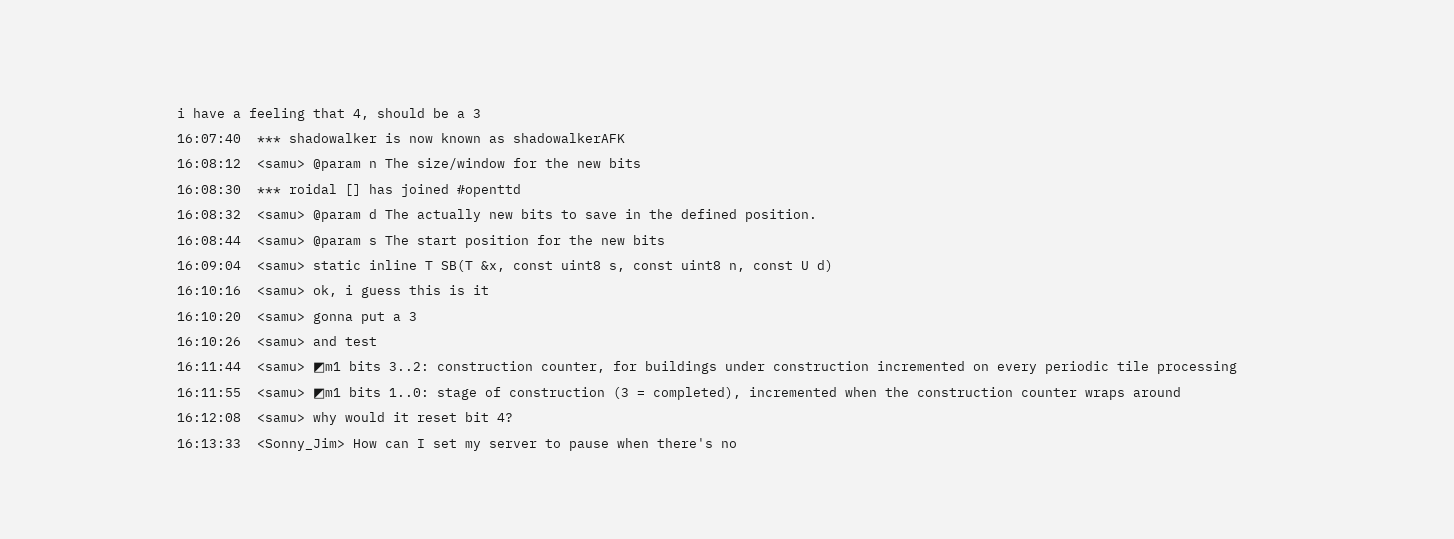i have a feeling that 4, should be a 3
16:07:40  *** shadowalker is now known as shadowalkerAFK
16:08:12  <samu> @param n The size/window for the new bits
16:08:30  *** roidal [] has joined #openttd
16:08:32  <samu> @param d The actually new bits to save in the defined position.
16:08:44  <samu> @param s The start position for the new bits
16:09:04  <samu> static inline T SB(T &x, const uint8 s, const uint8 n, const U d)
16:10:16  <samu> ok, i guess this is it
16:10:20  <samu> gonna put a 3
16:10:26  <samu> and test
16:11:44  <samu> ◩m1 bits 3..2: construction counter, for buildings under construction incremented on every periodic tile processing
16:11:55  <samu> ◩m1 bits 1..0: stage of construction (3 = completed), incremented when the construction counter wraps around
16:12:08  <samu> why would it reset bit 4?
16:13:33  <Sonny_Jim> How can I set my server to pause when there's no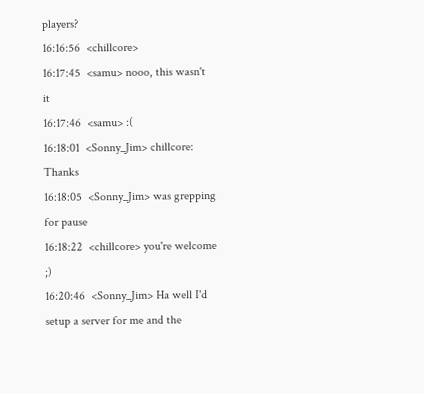players?
16:16:56  <chillcore>
16:17:45  <samu> nooo, this wasn't it
16:17:46  <samu> :(
16:18:01  <Sonny_Jim> chillcore: Thanks
16:18:05  <Sonny_Jim> was grepping for pause
16:18:22  <chillcore> you're welcome ;)
16:20:46  <Sonny_Jim> Ha well I'd setup a server for me and the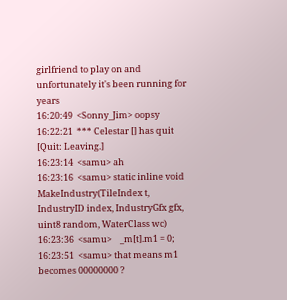girlfriend to play on and unfortunately it's been running for years
16:20:49  <Sonny_Jim> oopsy
16:22:21  *** Celestar [] has quit [Quit: Leaving.]
16:23:14  <samu> ah
16:23:16  <samu> static inline void MakeIndustry(TileIndex t, IndustryID index, IndustryGfx gfx, uint8 random, WaterClass wc)
16:23:36  <samu>    _m[t].m1 = 0;
16:23:51  <samu> that means m1 becomes 00000000 ?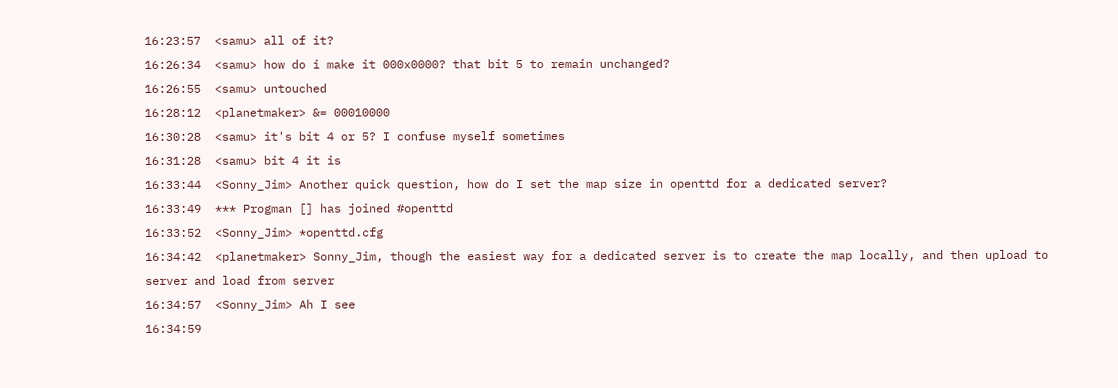16:23:57  <samu> all of it?
16:26:34  <samu> how do i make it 000x0000? that bit 5 to remain unchanged?
16:26:55  <samu> untouched
16:28:12  <planetmaker> &= 00010000
16:30:28  <samu> it's bit 4 or 5? I confuse myself sometimes
16:31:28  <samu> bit 4 it is
16:33:44  <Sonny_Jim> Another quick question, how do I set the map size in openttd for a dedicated server?
16:33:49  *** Progman [] has joined #openttd
16:33:52  <Sonny_Jim> *openttd.cfg
16:34:42  <planetmaker> Sonny_Jim, though the easiest way for a dedicated server is to create the map locally, and then upload to server and load from server
16:34:57  <Sonny_Jim> Ah I see
16:34:59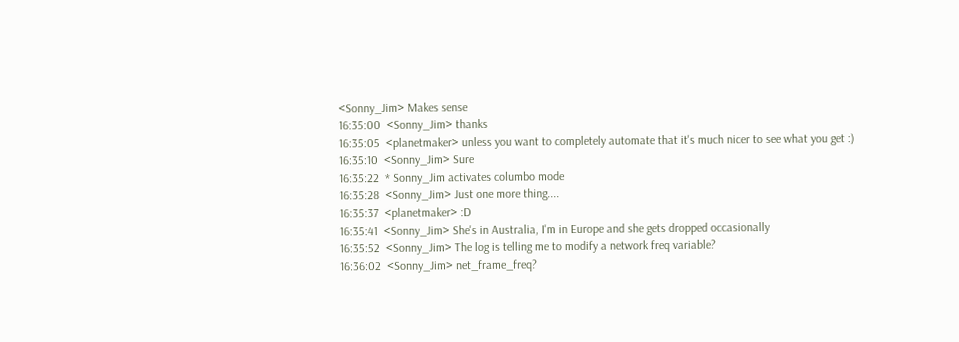<Sonny_Jim> Makes sense
16:35:00  <Sonny_Jim> thanks
16:35:05  <planetmaker> unless you want to completely automate that it's much nicer to see what you get :)
16:35:10  <Sonny_Jim> Sure
16:35:22  * Sonny_Jim activates columbo mode
16:35:28  <Sonny_Jim> Just one more thing....
16:35:37  <planetmaker> :D
16:35:41  <Sonny_Jim> She's in Australia, I'm in Europe and she gets dropped occasionally
16:35:52  <Sonny_Jim> The log is telling me to modify a network freq variable?
16:36:02  <Sonny_Jim> net_frame_freq?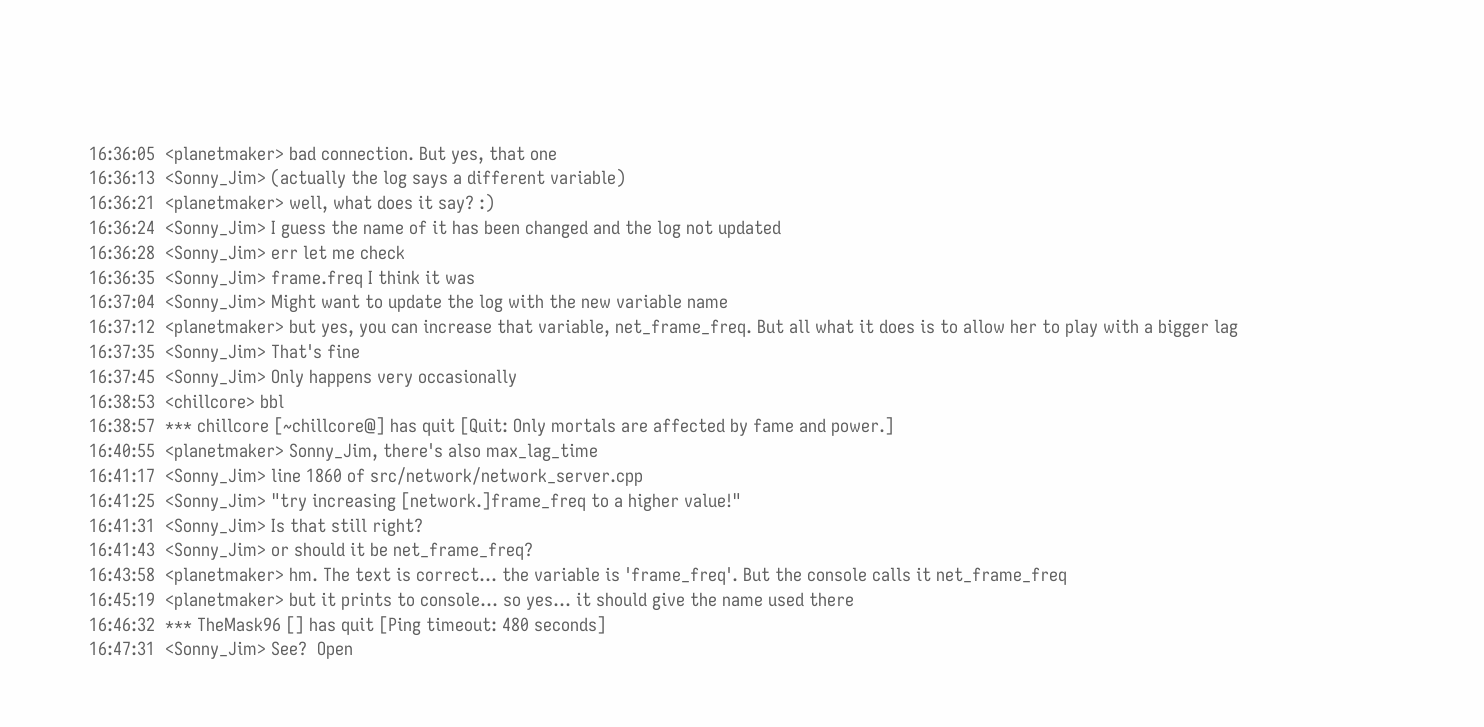16:36:05  <planetmaker> bad connection. But yes, that one
16:36:13  <Sonny_Jim> (actually the log says a different variable)
16:36:21  <planetmaker> well, what does it say? :)
16:36:24  <Sonny_Jim> I guess the name of it has been changed and the log not updated
16:36:28  <Sonny_Jim> err let me check
16:36:35  <Sonny_Jim> frame.freq I think it was
16:37:04  <Sonny_Jim> Might want to update the log with the new variable name
16:37:12  <planetmaker> but yes, you can increase that variable, net_frame_freq. But all what it does is to allow her to play with a bigger lag
16:37:35  <Sonny_Jim> That's fine
16:37:45  <Sonny_Jim> Only happens very occasionally
16:38:53  <chillcore> bbl
16:38:57  *** chillcore [~chillcore@] has quit [Quit: Only mortals are affected by fame and power.]
16:40:55  <planetmaker> Sonny_Jim, there's also max_lag_time
16:41:17  <Sonny_Jim> line 1860 of src/network/network_server.cpp
16:41:25  <Sonny_Jim> "try increasing [network.]frame_freq to a higher value!"
16:41:31  <Sonny_Jim> Is that still right?
16:41:43  <Sonny_Jim> or should it be net_frame_freq?
16:43:58  <planetmaker> hm. The text is correct... the variable is 'frame_freq'. But the console calls it net_frame_freq
16:45:19  <planetmaker> but it prints to console... so yes... it should give the name used there
16:46:32  *** TheMask96 [] has quit [Ping timeout: 480 seconds]
16:47:31  <Sonny_Jim> See?  Open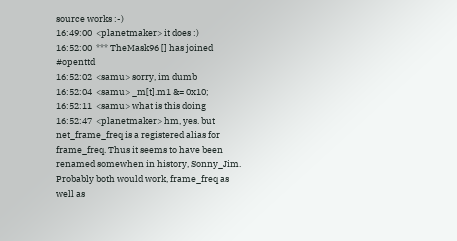source works :-)
16:49:00  <planetmaker> it does :)
16:52:00  *** TheMask96 [] has joined #openttd
16:52:02  <samu> sorry, im dumb
16:52:04  <samu> _m[t].m1 &= 0x10;
16:52:11  <samu> what is this doing
16:52:47  <planetmaker> hm, yes. but net_frame_freq is a registered alias for frame_freq. Thus it seems to have been renamed somewhen in history, Sonny_Jim. Probably both would work, frame_freq as well as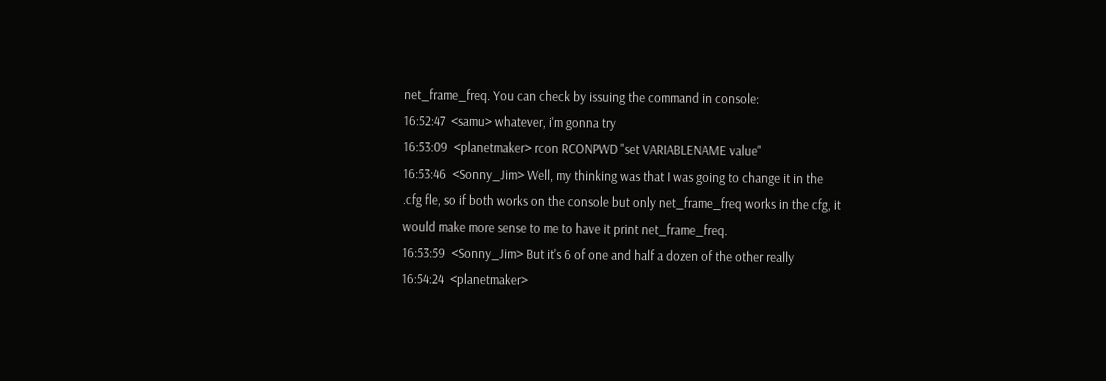net_frame_freq. You can check by issuing the command in console:
16:52:47  <samu> whatever, i'm gonna try
16:53:09  <planetmaker> rcon RCONPWD "set VARIABLENAME value"
16:53:46  <Sonny_Jim> Well, my thinking was that I was going to change it in the .cfg fle, so if both works on the console but only net_frame_freq works in the cfg, it would make more sense to me to have it print net_frame_freq.
16:53:59  <Sonny_Jim> But it's 6 of one and half a dozen of the other really
16:54:24  <planetmaker>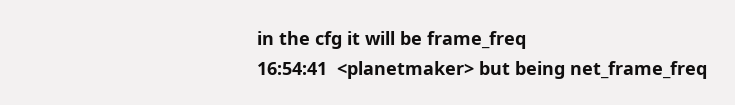in the cfg it will be frame_freq
16:54:41  <planetmaker> but being net_frame_freq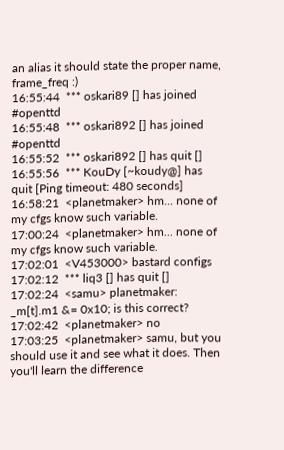an alias it should state the proper name, frame_freq :)
16:55:44  *** oskari89 [] has joined #openttd
16:55:48  *** oskari892 [] has joined #openttd
16:55:52  *** oskari892 [] has quit []
16:55:56  *** KouDy [~koudy@] has quit [Ping timeout: 480 seconds]
16:58:21  <planetmaker> hm... none of my cfgs know such variable.
17:00:24  <planetmaker> hm... none of my cfgs know such variable.
17:02:01  <V453000> bastard configs
17:02:12  *** liq3 [] has quit []
17:02:24  <samu> planetmaker: _m[t].m1 &= 0x10; is this correct?
17:02:42  <planetmaker> no
17:03:25  <planetmaker> samu, but you should use it and see what it does. Then you'll learn the difference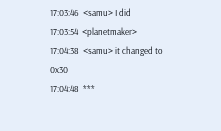17:03:46  <samu> I did
17:03:54  <planetmaker>
17:04:38  <samu> it changed to 0x30
17:04:48  ***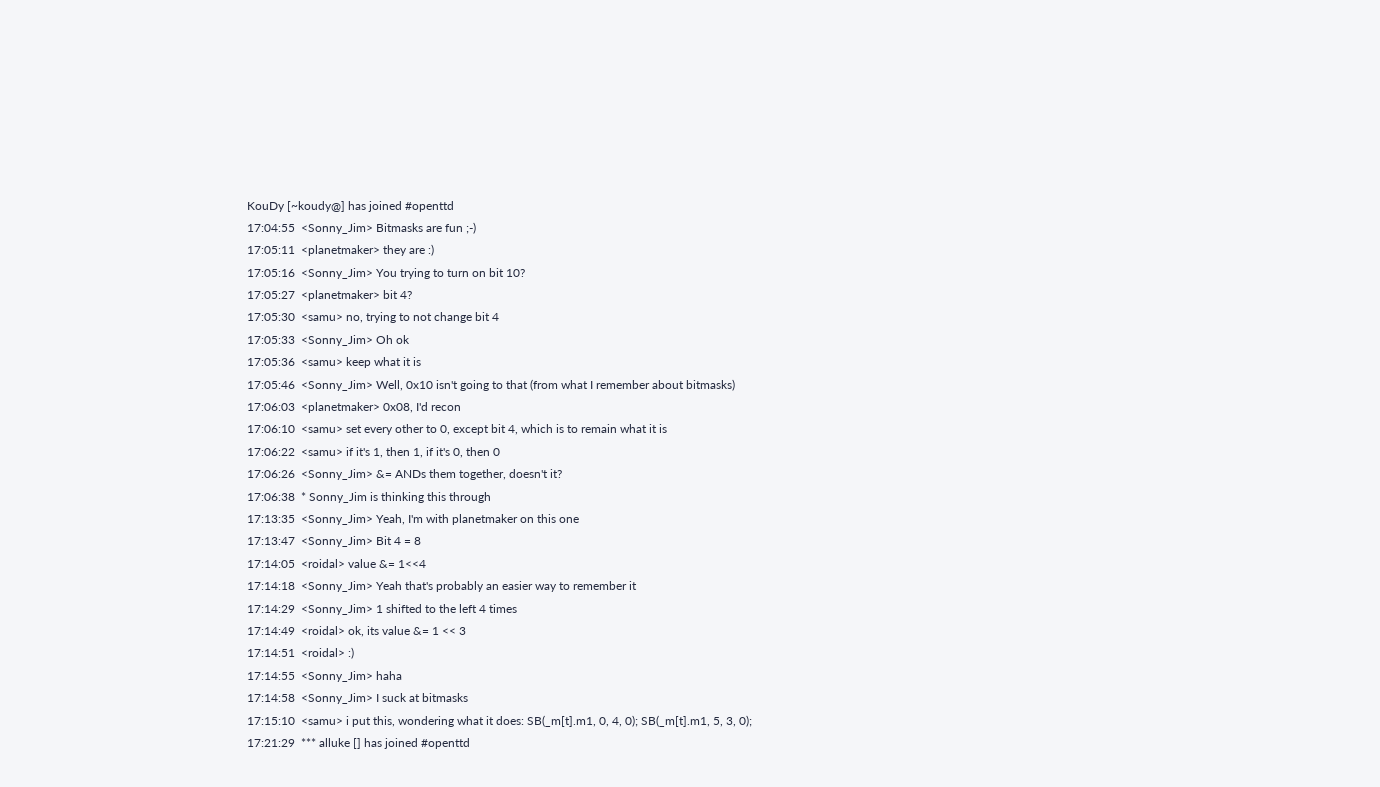KouDy [~koudy@] has joined #openttd
17:04:55  <Sonny_Jim> Bitmasks are fun ;-)
17:05:11  <planetmaker> they are :)
17:05:16  <Sonny_Jim> You trying to turn on bit 10?
17:05:27  <planetmaker> bit 4?
17:05:30  <samu> no, trying to not change bit 4
17:05:33  <Sonny_Jim> Oh ok
17:05:36  <samu> keep what it is
17:05:46  <Sonny_Jim> Well, 0x10 isn't going to that (from what I remember about bitmasks)
17:06:03  <planetmaker> 0x08, I'd recon
17:06:10  <samu> set every other to 0, except bit 4, which is to remain what it is
17:06:22  <samu> if it's 1, then 1, if it's 0, then 0
17:06:26  <Sonny_Jim> &= ANDs them together, doesn't it?
17:06:38  * Sonny_Jim is thinking this through
17:13:35  <Sonny_Jim> Yeah, I'm with planetmaker on this one
17:13:47  <Sonny_Jim> Bit 4 = 8
17:14:05  <roidal> value &= 1<<4
17:14:18  <Sonny_Jim> Yeah that's probably an easier way to remember it
17:14:29  <Sonny_Jim> 1 shifted to the left 4 times
17:14:49  <roidal> ok, its value &= 1 << 3
17:14:51  <roidal> :)
17:14:55  <Sonny_Jim> haha
17:14:58  <Sonny_Jim> I suck at bitmasks
17:15:10  <samu> i put this, wondering what it does: SB(_m[t].m1, 0, 4, 0); SB(_m[t].m1, 5, 3, 0);
17:21:29  *** alluke [] has joined #openttd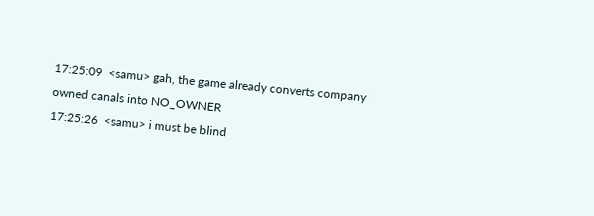17:25:09  <samu> gah, the game already converts company owned canals into NO_OWNER
17:25:26  <samu> i must be blind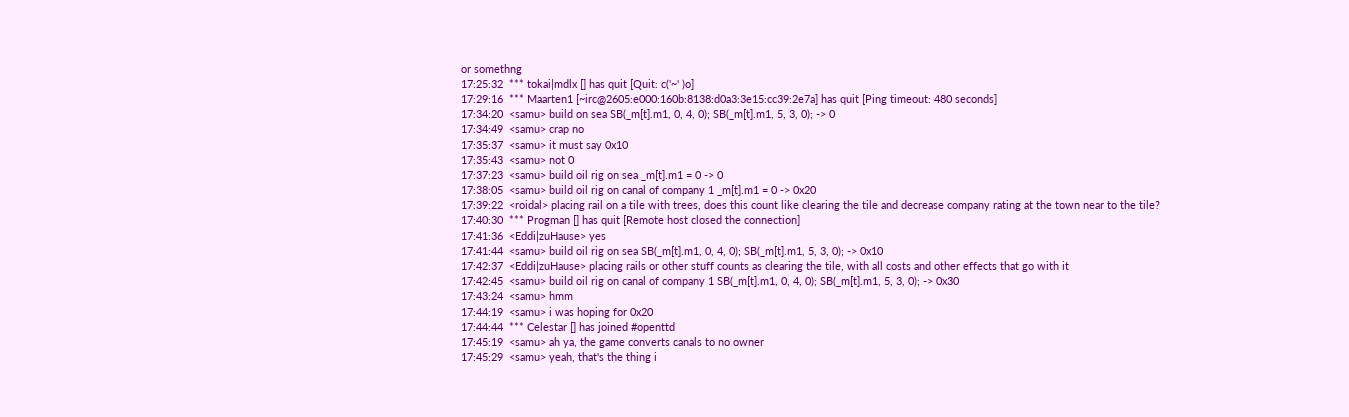or somethng
17:25:32  *** tokai|mdlx [] has quit [Quit: c('~' )o]
17:29:16  *** Maarten1 [~irc@2605:e000:160b:8138:d0a3:3e15:cc39:2e7a] has quit [Ping timeout: 480 seconds]
17:34:20  <samu> build on sea SB(_m[t].m1, 0, 4, 0); SB(_m[t].m1, 5, 3, 0); -> 0
17:34:49  <samu> crap no
17:35:37  <samu> it must say 0x10
17:35:43  <samu> not 0
17:37:23  <samu> build oil rig on sea _m[t].m1 = 0 -> 0
17:38:05  <samu> build oil rig on canal of company 1 _m[t].m1 = 0 -> 0x20
17:39:22  <roidal> placing rail on a tile with trees, does this count like clearing the tile and decrease company rating at the town near to the tile?
17:40:30  *** Progman [] has quit [Remote host closed the connection]
17:41:36  <Eddi|zuHause> yes
17:41:44  <samu> build oil rig on sea SB(_m[t].m1, 0, 4, 0); SB(_m[t].m1, 5, 3, 0); -> 0x10
17:42:37  <Eddi|zuHause> placing rails or other stuff counts as clearing the tile, with all costs and other effects that go with it
17:42:45  <samu> build oil rig on canal of company 1 SB(_m[t].m1, 0, 4, 0); SB(_m[t].m1, 5, 3, 0); -> 0x30
17:43:24  <samu> hmm
17:44:19  <samu> i was hoping for 0x20
17:44:44  *** Celestar [] has joined #openttd
17:45:19  <samu> ah ya, the game converts canals to no owner
17:45:29  <samu> yeah, that's the thing i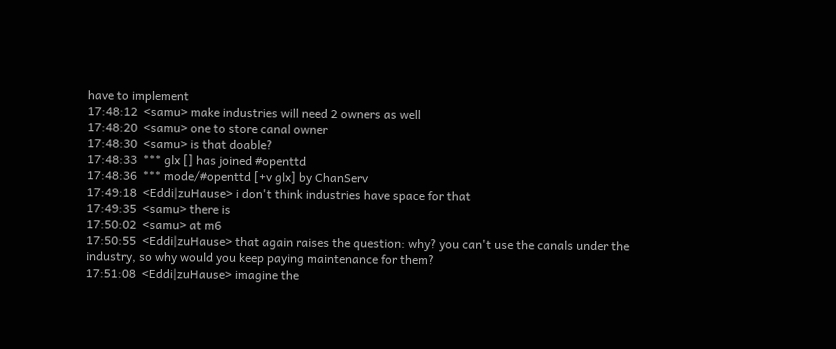have to implement
17:48:12  <samu> make industries will need 2 owners as well
17:48:20  <samu> one to store canal owner
17:48:30  <samu> is that doable?
17:48:33  *** glx [] has joined #openttd
17:48:36  *** mode/#openttd [+v glx] by ChanServ
17:49:18  <Eddi|zuHause> i don't think industries have space for that
17:49:35  <samu> there is
17:50:02  <samu> at m6
17:50:55  <Eddi|zuHause> that again raises the question: why? you can't use the canals under the industry, so why would you keep paying maintenance for them?
17:51:08  <Eddi|zuHause> imagine the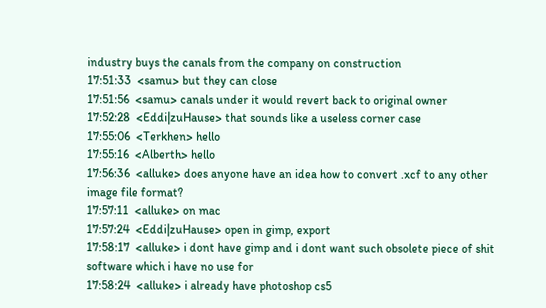industry buys the canals from the company on construction
17:51:33  <samu> but they can close
17:51:56  <samu> canals under it would revert back to original owner
17:52:28  <Eddi|zuHause> that sounds like a useless corner case
17:55:06  <Terkhen> hello
17:55:16  <Alberth> hello
17:56:36  <alluke> does anyone have an idea how to convert .xcf to any other image file format?
17:57:11  <alluke> on mac
17:57:24  <Eddi|zuHause> open in gimp, export
17:58:17  <alluke> i dont have gimp and i dont want such obsolete piece of shit software which i have no use for
17:58:24  <alluke> i already have photoshop cs5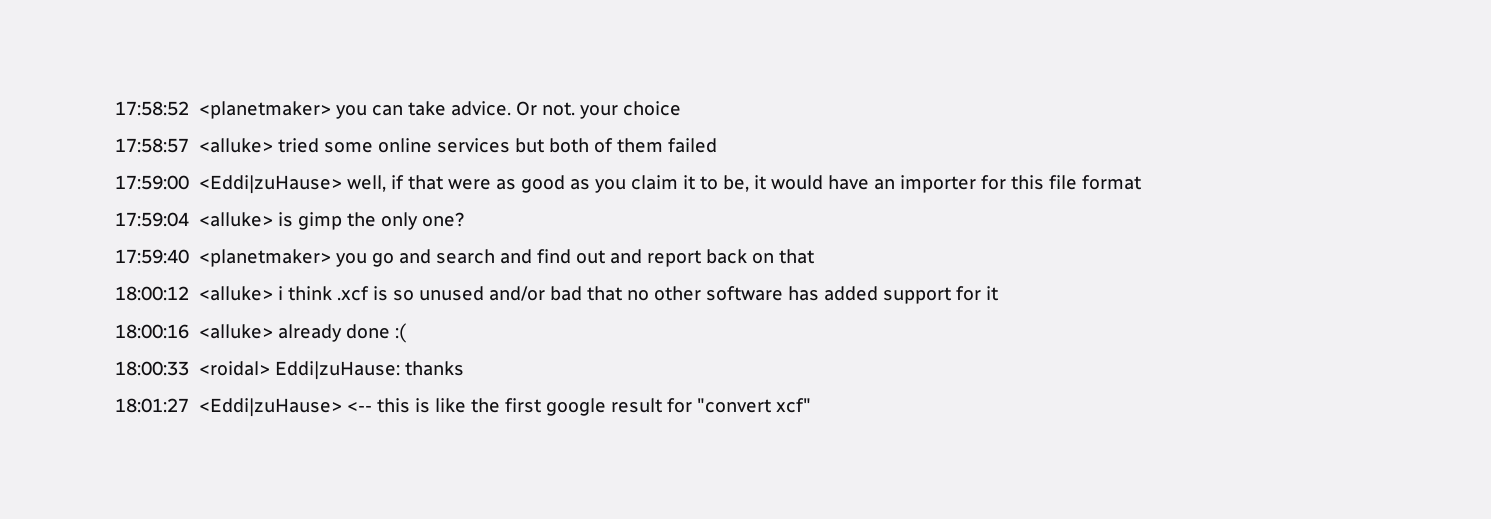17:58:52  <planetmaker> you can take advice. Or not. your choice
17:58:57  <alluke> tried some online services but both of them failed
17:59:00  <Eddi|zuHause> well, if that were as good as you claim it to be, it would have an importer for this file format
17:59:04  <alluke> is gimp the only one?
17:59:40  <planetmaker> you go and search and find out and report back on that
18:00:12  <alluke> i think .xcf is so unused and/or bad that no other software has added support for it
18:00:16  <alluke> already done :(
18:00:33  <roidal> Eddi|zuHause: thanks
18:01:27  <Eddi|zuHause> <-- this is like the first google result for "convert xcf"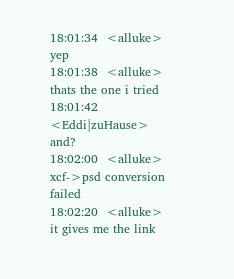18:01:34  <alluke> yep
18:01:38  <alluke> thats the one i tried
18:01:42  <Eddi|zuHause> and?
18:02:00  <alluke> xcf->psd conversion failed
18:02:20  <alluke> it gives me the link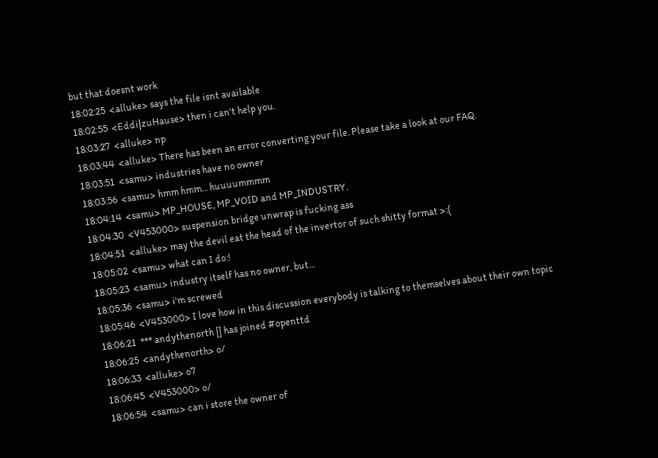but that doesnt work
18:02:25  <alluke> says the file isnt available
18:02:55  <Eddi|zuHause> then i can't help you.
18:03:27  <alluke> np
18:03:44  <alluke> There has been an error converting your file. Please take a look at our FAQ.
18:03:51  <samu> industries have no owner
18:03:56  <samu> hmm hmm... huuuummmm
18:04:14  <samu> MP_HOUSE, MP_VOID and MP_INDUSTRY.
18:04:30  <V453000> suspension bridge unwrap is fucking ass
18:04:51  <alluke> may the devil eat the head of the invertor of such shitty format >:(
18:05:02  <samu> what can I do:!
18:05:23  <samu> industry itself has no owner, but...
18:05:36  <samu> i'm screwed
18:05:46  <V453000> I love how in this discussion everybody is talking to themselves about their own topic
18:06:21  *** andythenorth [] has joined #openttd
18:06:25  <andythenorth> o/
18:06:33  <alluke> o7
18:06:45  <V453000> o/
18:06:54  <samu> can i store the owner of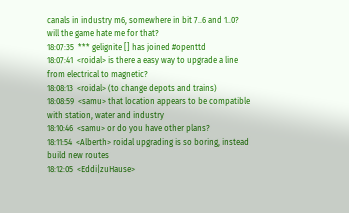canals in industry m6, somewhere in bit 7..6 and 1..0? will the game hate me for that?
18:07:35  *** gelignite [] has joined #openttd
18:07:41  <roidal> is there a easy way to upgrade a line from electrical to magnetic?
18:08:13  <roidal> (to change depots and trains)
18:08:59  <samu> that location appears to be compatible with station, water and industry
18:10:46  <samu> or do you have other plans?
18:11:54  <Alberth> roidal upgrading is so boring, instead build new routes
18:12:05  <Eddi|zuHause>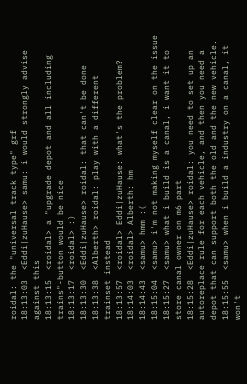roidal: the "universal track type" grf
18:13:03  <Eddi|zuHause> samu: i would strongly advise against this
18:13:15  <roidal> a "upgrade depot and all including trains"-button would be nice
18:13:17  <roidal> :)
18:13:30  <Eddi|zuHause> roidal: that can't be done
18:13:38  <Alberth> roidal: play with a different trainset instead
18:13:57  <roidal> Eddi|zuHause: what's the problem?
18:14:03  <roidal> Alberth: hm
18:14:43  <samu> hmm :(
18:15:04  <samu> i'm not making myself clear on the issue
18:15:27  <samu> what i build is a canal, i want it to store canal owner on m6 part
18:15:28  <Eddi|zuHause> roidal: you need to set up an autoreplace rule for each vehicle, and then you need a depot that can support both the old and the new vehicle.
18:15:55  <samu> when i build a industry on a canal, it won't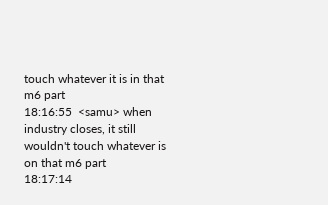touch whatever it is in that m6 part
18:16:55  <samu> when industry closes, it still wouldn't touch whatever is on that m6 part
18:17:14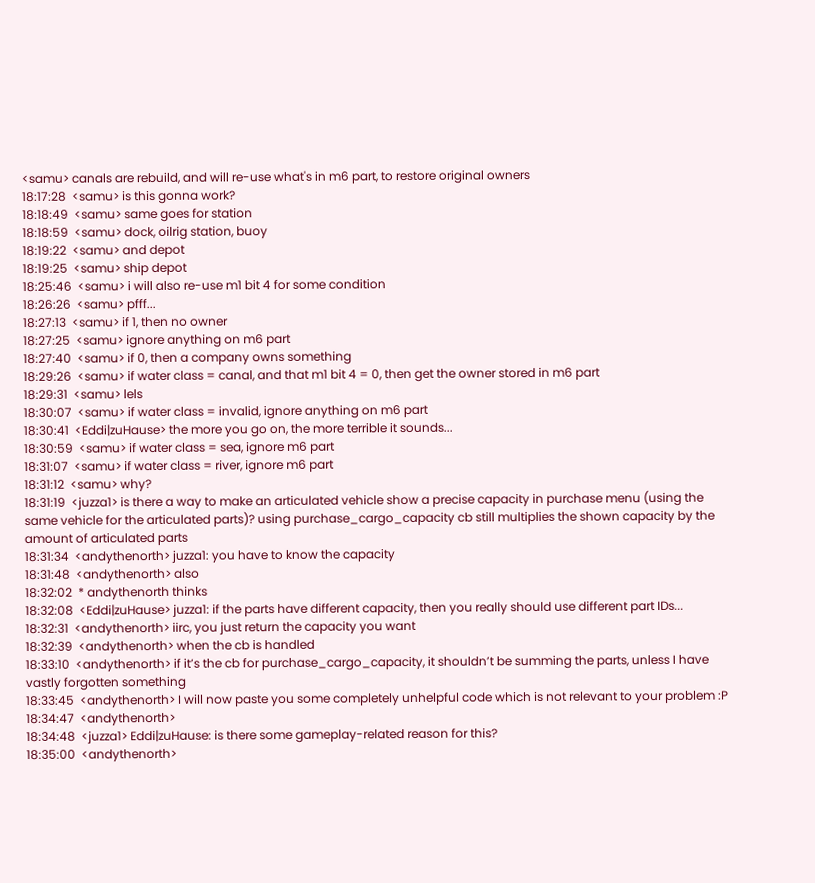<samu> canals are rebuild, and will re-use what's in m6 part, to restore original owners
18:17:28  <samu> is this gonna work?
18:18:49  <samu> same goes for station
18:18:59  <samu> dock, oilrig station, buoy
18:19:22  <samu> and depot
18:19:25  <samu> ship depot
18:25:46  <samu> i will also re-use m1 bit 4 for some condition
18:26:26  <samu> pfff...
18:27:13  <samu> if 1, then no owner
18:27:25  <samu> ignore anything on m6 part
18:27:40  <samu> if 0, then a company owns something
18:29:26  <samu> if water class = canal, and that m1 bit 4 = 0, then get the owner stored in m6 part
18:29:31  <samu> lels
18:30:07  <samu> if water class = invalid, ignore anything on m6 part
18:30:41  <Eddi|zuHause> the more you go on, the more terrible it sounds...
18:30:59  <samu> if water class = sea, ignore m6 part
18:31:07  <samu> if water class = river, ignore m6 part
18:31:12  <samu> why?
18:31:19  <juzza1> is there a way to make an articulated vehicle show a precise capacity in purchase menu (using the same vehicle for the articulated parts)? using purchase_cargo_capacity cb still multiplies the shown capacity by the amount of articulated parts
18:31:34  <andythenorth> juzza1: you have to know the capacity
18:31:48  <andythenorth> also
18:32:02  * andythenorth thinks
18:32:08  <Eddi|zuHause> juzza1: if the parts have different capacity, then you really should use different part IDs...
18:32:31  <andythenorth> iirc, you just return the capacity you want
18:32:39  <andythenorth> when the cb is handled
18:33:10  <andythenorth> if it’s the cb for purchase_cargo_capacity, it shouldn’t be summing the parts, unless I have vastly forgotten something
18:33:45  <andythenorth> I will now paste you some completely unhelpful code which is not relevant to your problem :P
18:34:47  <andythenorth>
18:34:48  <juzza1> Eddi|zuHause: is there some gameplay-related reason for this?
18:35:00  <andythenorth>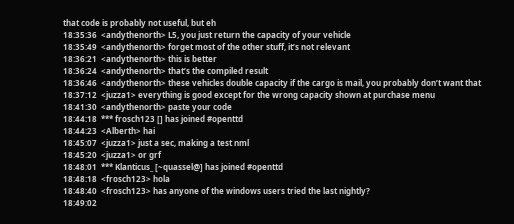that code is probably not useful, but eh
18:35:36  <andythenorth> L5, you just return the capacity of your vehicle
18:35:49  <andythenorth> forget most of the other stuff, it’s not relevant
18:36:21  <andythenorth> this is better
18:36:24  <andythenorth> that’s the compiled result
18:36:46  <andythenorth> these vehicles double capacity if the cargo is mail, you probably don’t want that
18:37:12  <juzza1> everything is good except for the wrong capacity shown at purchase menu
18:41:30  <andythenorth> paste your code
18:44:18  *** frosch123 [] has joined #openttd
18:44:23  <Alberth> hai
18:45:07  <juzza1> just a sec, making a test nml
18:45:20  <juzza1> or grf
18:48:01  *** Klanticus_ [~quassel@] has joined #openttd
18:48:18  <frosch123> hola
18:48:40  <frosch123> has anyone of the windows users tried the last nightly?
18:49:02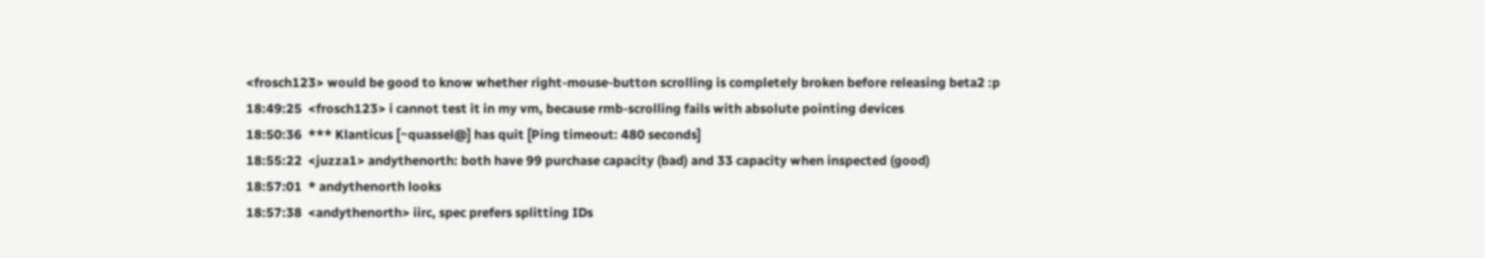<frosch123> would be good to know whether right-mouse-button scrolling is completely broken before releasing beta2 :p
18:49:25  <frosch123> i cannot test it in my vm, because rmb-scrolling fails with absolute pointing devices
18:50:36  *** Klanticus [~quassel@] has quit [Ping timeout: 480 seconds]
18:55:22  <juzza1> andythenorth: both have 99 purchase capacity (bad) and 33 capacity when inspected (good)
18:57:01  * andythenorth looks
18:57:38  <andythenorth> iirc, spec prefers splitting IDs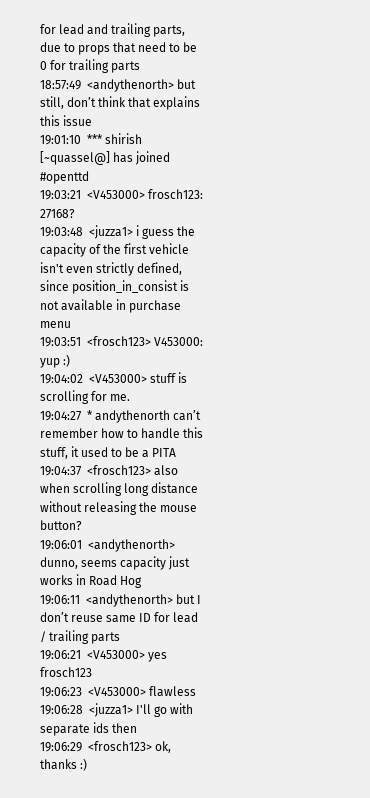for lead and trailing parts, due to props that need to be 0 for trailing parts
18:57:49  <andythenorth> but still, don’t think that explains this issue
19:01:10  *** shirish [~quassel@] has joined #openttd
19:03:21  <V453000> frosch123: 27168?
19:03:48  <juzza1> i guess the capacity of the first vehicle isn't even strictly defined, since position_in_consist is not available in purchase menu
19:03:51  <frosch123> V453000: yup :)
19:04:02  <V453000> stuff is scrolling for me.
19:04:27  * andythenorth can’t remember how to handle this stuff, it used to be a PITA
19:04:37  <frosch123> also when scrolling long distance without releasing the mouse button?
19:06:01  <andythenorth> dunno, seems capacity just works in Road Hog
19:06:11  <andythenorth> but I don’t reuse same ID for lead / trailing parts
19:06:21  <V453000> yes frosch123
19:06:23  <V453000> flawless
19:06:28  <juzza1> I'll go with separate ids then
19:06:29  <frosch123> ok, thanks :)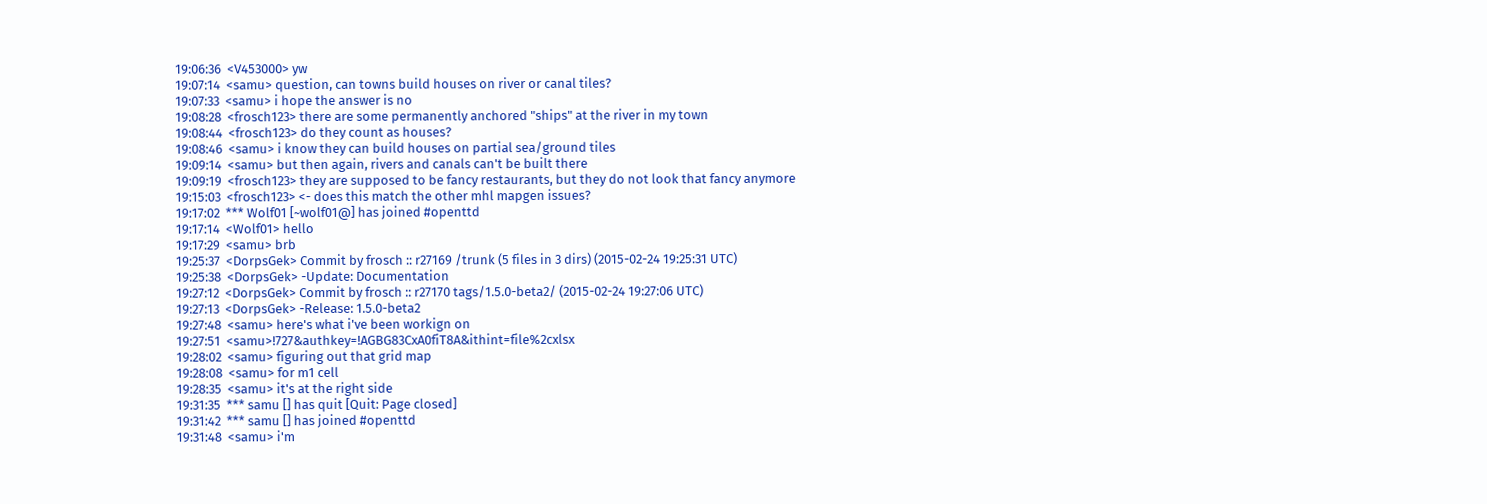19:06:36  <V453000> yw
19:07:14  <samu> question, can towns build houses on river or canal tiles?
19:07:33  <samu> i hope the answer is no
19:08:28  <frosch123> there are some permanently anchored "ships" at the river in my town
19:08:44  <frosch123> do they count as houses?
19:08:46  <samu> i know they can build houses on partial sea/ground tiles
19:09:14  <samu> but then again, rivers and canals can't be built there
19:09:19  <frosch123> they are supposed to be fancy restaurants, but they do not look that fancy anymore
19:15:03  <frosch123> <- does this match the other mhl mapgen issues?
19:17:02  *** Wolf01 [~wolf01@] has joined #openttd
19:17:14  <Wolf01> hello
19:17:29  <samu> brb
19:25:37  <DorpsGek> Commit by frosch :: r27169 /trunk (5 files in 3 dirs) (2015-02-24 19:25:31 UTC)
19:25:38  <DorpsGek> -Update: Documentation
19:27:12  <DorpsGek> Commit by frosch :: r27170 tags/1.5.0-beta2/ (2015-02-24 19:27:06 UTC)
19:27:13  <DorpsGek> -Release: 1.5.0-beta2
19:27:48  <samu> here's what i've been workign on
19:27:51  <samu>!727&authkey=!AGBG83CxA0fiT8A&ithint=file%2cxlsx
19:28:02  <samu> figuring out that grid map
19:28:08  <samu> for m1 cell
19:28:35  <samu> it's at the right side
19:31:35  *** samu [] has quit [Quit: Page closed]
19:31:42  *** samu [] has joined #openttd
19:31:48  <samu> i'm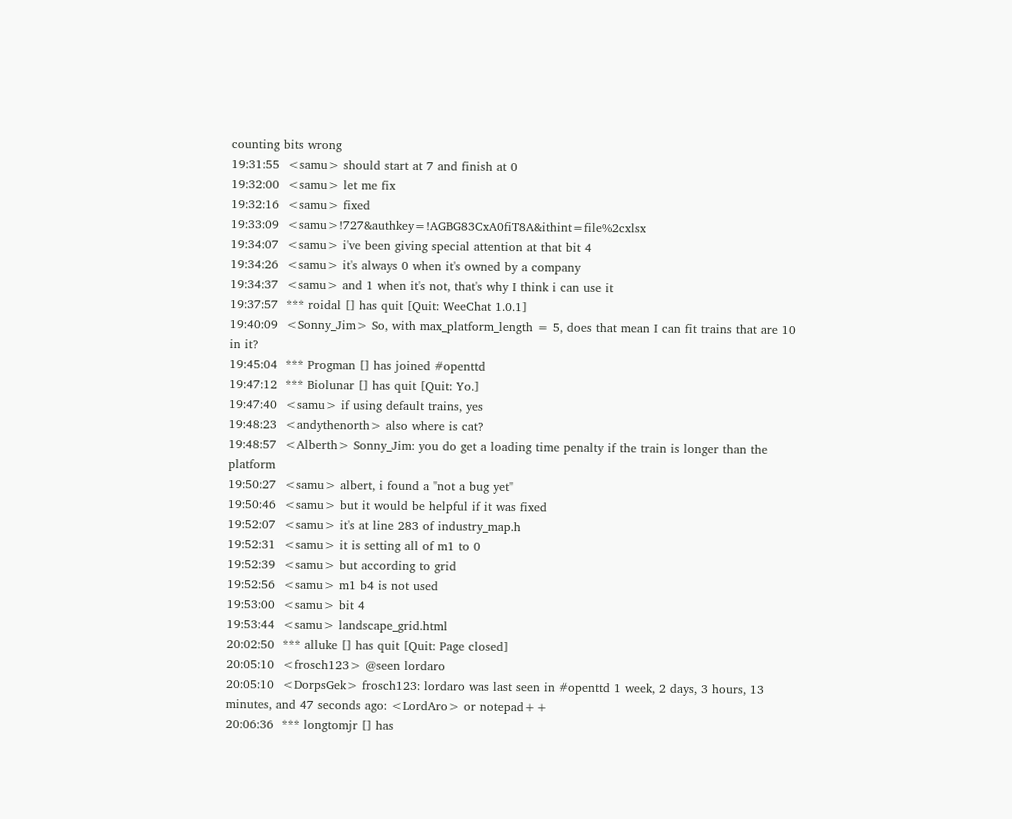counting bits wrong
19:31:55  <samu> should start at 7 and finish at 0
19:32:00  <samu> let me fix
19:32:16  <samu> fixed
19:33:09  <samu>!727&authkey=!AGBG83CxA0fiT8A&ithint=file%2cxlsx
19:34:07  <samu> i've been giving special attention at that bit 4
19:34:26  <samu> it's always 0 when it's owned by a company
19:34:37  <samu> and 1 when it's not, that's why I think i can use it
19:37:57  *** roidal [] has quit [Quit: WeeChat 1.0.1]
19:40:09  <Sonny_Jim> So, with max_platform_length = 5, does that mean I can fit trains that are 10 in it?
19:45:04  *** Progman [] has joined #openttd
19:47:12  *** Biolunar [] has quit [Quit: Yo.]
19:47:40  <samu> if using default trains, yes
19:48:23  <andythenorth> also where is cat?
19:48:57  <Alberth> Sonny_Jim: you do get a loading time penalty if the train is longer than the platform
19:50:27  <samu> albert, i found a "not a bug yet"
19:50:46  <samu> but it would be helpful if it was fixed
19:52:07  <samu> it's at line 283 of industry_map.h
19:52:31  <samu> it is setting all of m1 to 0
19:52:39  <samu> but according to grid
19:52:56  <samu> m1 b4 is not used
19:53:00  <samu> bit 4
19:53:44  <samu> landscape_grid.html
20:02:50  *** alluke [] has quit [Quit: Page closed]
20:05:10  <frosch123> @seen lordaro
20:05:10  <DorpsGek> frosch123: lordaro was last seen in #openttd 1 week, 2 days, 3 hours, 13 minutes, and 47 seconds ago: <LordAro> or notepad++
20:06:36  *** longtomjr [] has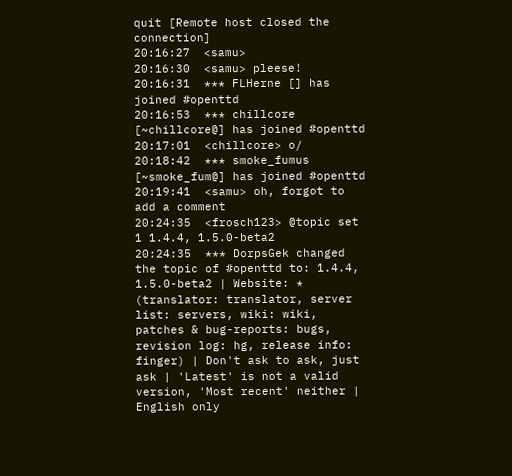quit [Remote host closed the connection]
20:16:27  <samu>
20:16:30  <samu> pleese!
20:16:31  *** FLHerne [] has joined #openttd
20:16:53  *** chillcore [~chillcore@] has joined #openttd
20:17:01  <chillcore> o/
20:18:42  *** smoke_fumus [~smoke_fum@] has joined #openttd
20:19:41  <samu> oh, forgot to add a comment
20:24:35  <frosch123> @topic set 1 1.4.4, 1.5.0-beta2
20:24:35  *** DorpsGek changed the topic of #openttd to: 1.4.4, 1.5.0-beta2 | Website: * (translator: translator, server list: servers, wiki: wiki, patches & bug-reports: bugs, revision log: hg, release info: finger) | Don't ask to ask, just ask | 'Latest' is not a valid version, 'Most recent' neither | English only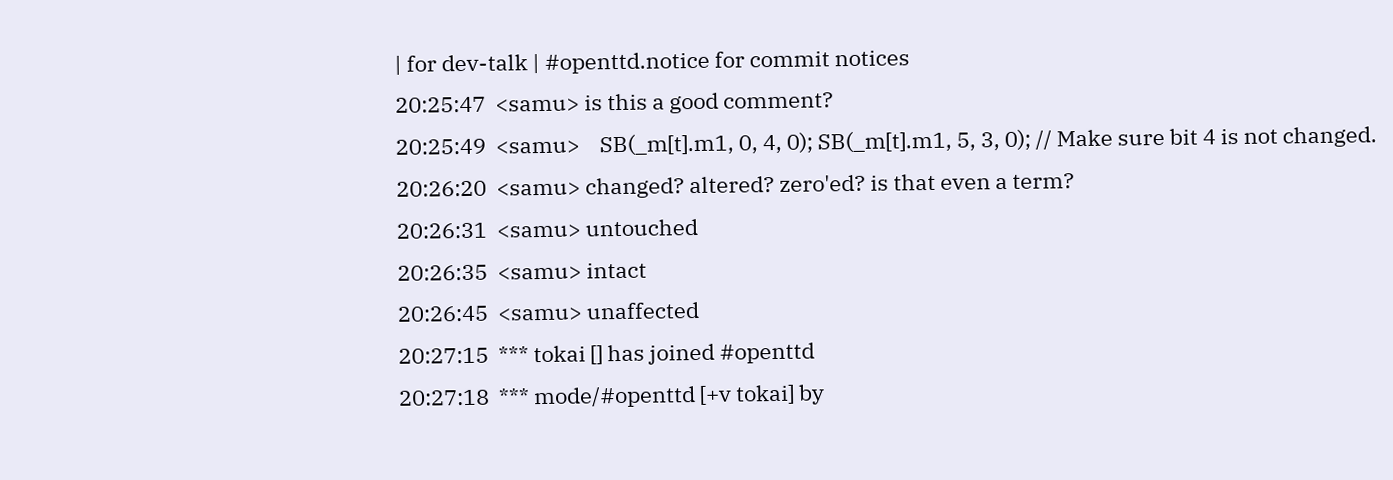| for dev-talk | #openttd.notice for commit notices
20:25:47  <samu> is this a good comment?
20:25:49  <samu>    SB(_m[t].m1, 0, 4, 0); SB(_m[t].m1, 5, 3, 0); // Make sure bit 4 is not changed.
20:26:20  <samu> changed? altered? zero'ed? is that even a term?
20:26:31  <samu> untouched
20:26:35  <samu> intact
20:26:45  <samu> unaffected
20:27:15  *** tokai [] has joined #openttd
20:27:18  *** mode/#openttd [+v tokai] by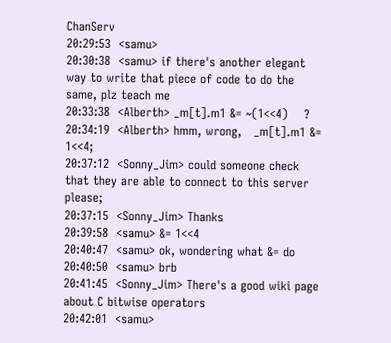ChanServ
20:29:53  <samu>
20:30:38  <samu> if there's another elegant way to write that piece of code to do the same, plz teach me
20:33:38  <Alberth> _m[t].m1 &= ~(1<<4)    ?
20:34:19  <Alberth> hmm, wrong,   _m[t].m1 &= 1<<4;
20:37:12  <Sonny_Jim> could someone check that they are able to connect to this server please;
20:37:15  <Sonny_Jim> Thanks
20:39:58  <samu> &= 1<<4
20:40:47  <samu> ok, wondering what &= do
20:40:50  <samu> brb
20:41:45  <Sonny_Jim> There's a good wiki page about C bitwise operators
20:42:01  <samu>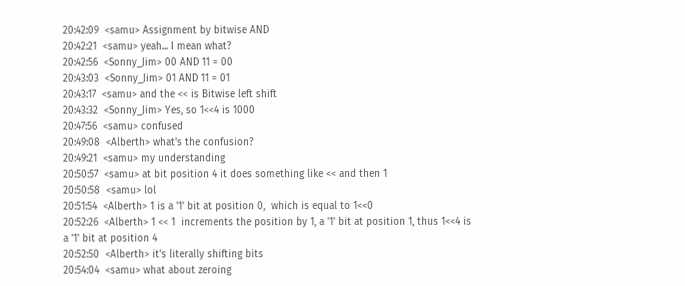20:42:09  <samu> Assignment by bitwise AND
20:42:21  <samu> yeah... I mean what?
20:42:56  <Sonny_Jim> 00 AND 11 = 00
20:43:03  <Sonny_Jim> 01 AND 11 = 01
20:43:17  <samu> and the << is Bitwise left shift
20:43:32  <Sonny_Jim> Yes, so 1<<4 is 1000
20:47:56  <samu> confused
20:49:08  <Alberth> what's the confusion?
20:49:21  <samu> my understanding
20:50:57  <samu> at bit position 4 it does something like << and then 1
20:50:58  <samu> lol
20:51:54  <Alberth> 1 is a '1' bit at position 0,  which is equal to 1<<0
20:52:26  <Alberth> 1 << 1  increments the position by 1, a '1' bit at position 1, thus 1<<4 is a '1' bit at position 4
20:52:50  <Alberth> it's literally shifting bits
20:54:04  <samu> what about zeroing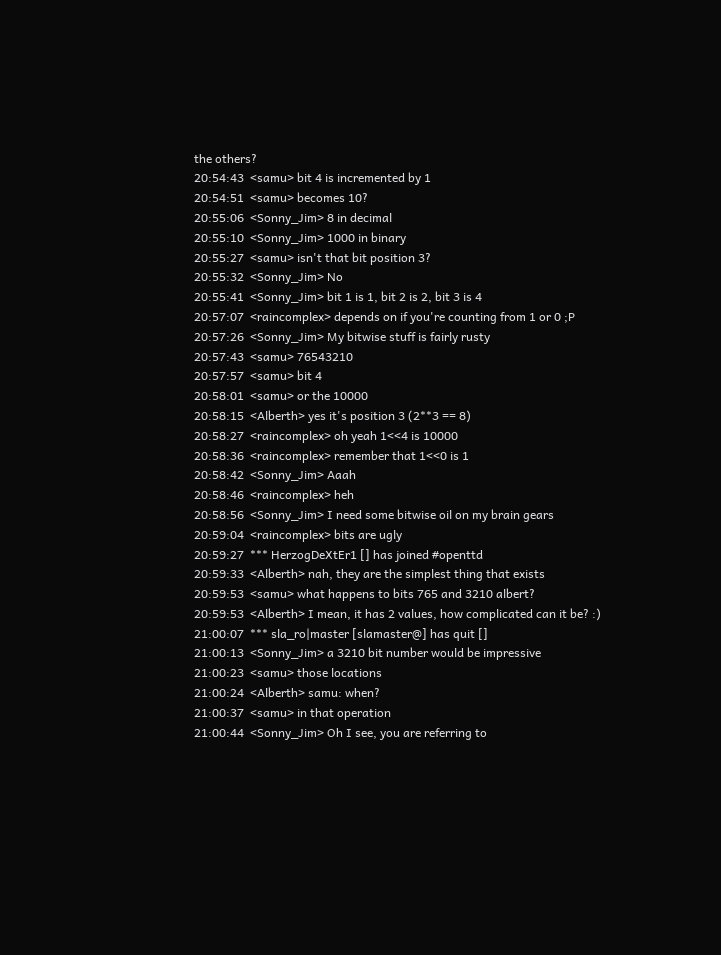the others?
20:54:43  <samu> bit 4 is incremented by 1
20:54:51  <samu> becomes 10?
20:55:06  <Sonny_Jim> 8 in decimal
20:55:10  <Sonny_Jim> 1000 in binary
20:55:27  <samu> isn't that bit position 3?
20:55:32  <Sonny_Jim> No
20:55:41  <Sonny_Jim> bit 1 is 1, bit 2 is 2, bit 3 is 4
20:57:07  <raincomplex> depends on if you're counting from 1 or 0 ;P
20:57:26  <Sonny_Jim> My bitwise stuff is fairly rusty
20:57:43  <samu> 76543210
20:57:57  <samu> bit 4
20:58:01  <samu> or the 10000
20:58:15  <Alberth> yes it's position 3 (2**3 == 8)
20:58:27  <raincomplex> oh yeah 1<<4 is 10000
20:58:36  <raincomplex> remember that 1<<0 is 1
20:58:42  <Sonny_Jim> Aaah
20:58:46  <raincomplex> heh
20:58:56  <Sonny_Jim> I need some bitwise oil on my brain gears
20:59:04  <raincomplex> bits are ugly
20:59:27  *** HerzogDeXtEr1 [] has joined #openttd
20:59:33  <Alberth> nah, they are the simplest thing that exists
20:59:53  <samu> what happens to bits 765 and 3210 albert?
20:59:53  <Alberth> I mean, it has 2 values, how complicated can it be? :)
21:00:07  *** sla_ro|master [slamaster@] has quit []
21:00:13  <Sonny_Jim> a 3210 bit number would be impressive
21:00:23  <samu> those locations
21:00:24  <Alberth> samu: when?
21:00:37  <samu> in that operation
21:00:44  <Sonny_Jim> Oh I see, you are referring to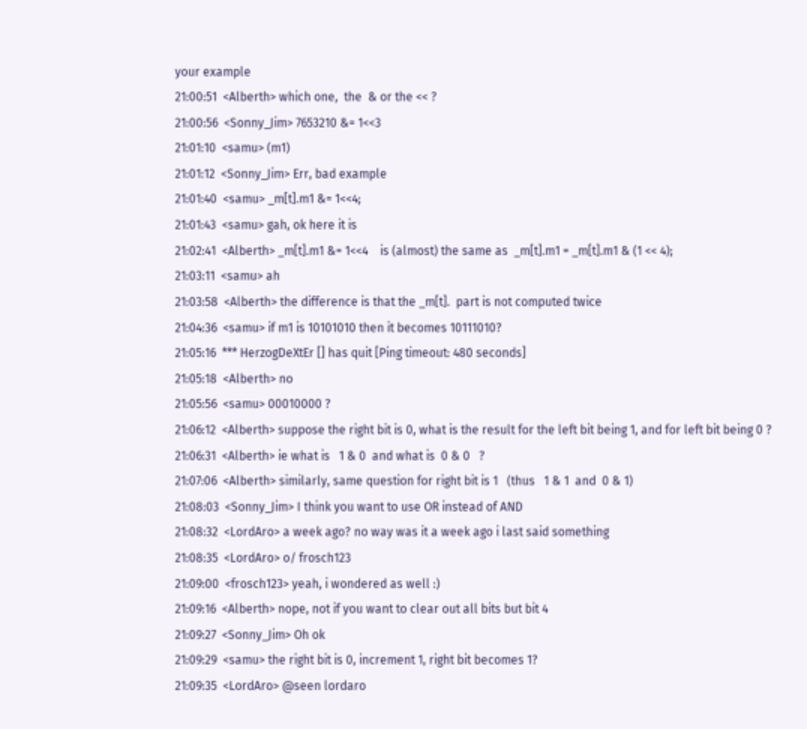your example
21:00:51  <Alberth> which one,  the  & or the << ?
21:00:56  <Sonny_Jim> 7653210 &= 1<<3
21:01:10  <samu> (m1)
21:01:12  <Sonny_Jim> Err, bad example
21:01:40  <samu> _m[t].m1 &= 1<<4;
21:01:43  <samu> gah, ok here it is
21:02:41  <Alberth> _m[t].m1 &= 1<<4    is (almost) the same as  _m[t].m1 = _m[t].m1 & (1 << 4);
21:03:11  <samu> ah
21:03:58  <Alberth> the difference is that the _m[t].  part is not computed twice
21:04:36  <samu> if m1 is 10101010 then it becomes 10111010?
21:05:16  *** HerzogDeXtEr [] has quit [Ping timeout: 480 seconds]
21:05:18  <Alberth> no
21:05:56  <samu> 00010000 ?
21:06:12  <Alberth> suppose the right bit is 0, what is the result for the left bit being 1, and for left bit being 0 ?
21:06:31  <Alberth> ie what is   1 & 0  and what is  0 & 0   ?
21:07:06  <Alberth> similarly, same question for right bit is 1   (thus   1 & 1  and  0 & 1)
21:08:03  <Sonny_Jim> I think you want to use OR instead of AND
21:08:32  <LordAro> a week ago? no way was it a week ago i last said something
21:08:35  <LordAro> o/ frosch123
21:09:00  <frosch123> yeah, i wondered as well :)
21:09:16  <Alberth> nope, not if you want to clear out all bits but bit 4
21:09:27  <Sonny_Jim> Oh ok
21:09:29  <samu> the right bit is 0, increment 1, right bit becomes 1?
21:09:35  <LordAro> @seen lordaro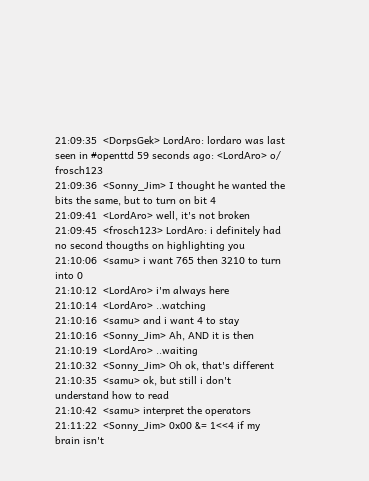21:09:35  <DorpsGek> LordAro: lordaro was last seen in #openttd 59 seconds ago: <LordAro> o/ frosch123
21:09:36  <Sonny_Jim> I thought he wanted the bits the same, but to turn on bit 4
21:09:41  <LordAro> well, it's not broken
21:09:45  <frosch123> LordAro: i definitely had no second thougths on highlighting you
21:10:06  <samu> i want 765 then 3210 to turn into 0
21:10:12  <LordAro> i'm always here
21:10:14  <LordAro> ..watching
21:10:16  <samu> and i want 4 to stay
21:10:16  <Sonny_Jim> Ah, AND it is then
21:10:19  <LordAro> ..waiting
21:10:32  <Sonny_Jim> Oh ok, that's different
21:10:35  <samu> ok, but still i don't understand how to read
21:10:42  <samu> interpret the operators
21:11:22  <Sonny_Jim> 0x00 &= 1<<4 if my brain isn't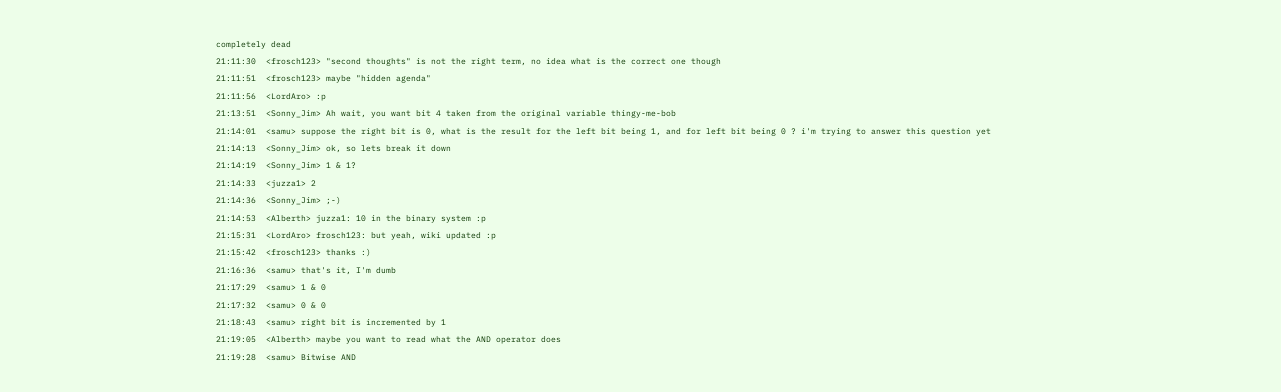completely dead
21:11:30  <frosch123> "second thoughts" is not the right term, no idea what is the correct one though
21:11:51  <frosch123> maybe "hidden agenda"
21:11:56  <LordAro> :p
21:13:51  <Sonny_Jim> Ah wait, you want bit 4 taken from the original variable thingy-me-bob
21:14:01  <samu> suppose the right bit is 0, what is the result for the left bit being 1, and for left bit being 0 ? i'm trying to answer this question yet
21:14:13  <Sonny_Jim> ok, so lets break it down
21:14:19  <Sonny_Jim> 1 & 1?
21:14:33  <juzza1> 2
21:14:36  <Sonny_Jim> ;-)
21:14:53  <Alberth> juzza1: 10 in the binary system :p
21:15:31  <LordAro> frosch123: but yeah, wiki updated :p
21:15:42  <frosch123> thanks :)
21:16:36  <samu> that's it, I'm dumb
21:17:29  <samu> 1 & 0
21:17:32  <samu> 0 & 0
21:18:43  <samu> right bit is incremented by 1
21:19:05  <Alberth> maybe you want to read what the AND operator does
21:19:28  <samu> Bitwise AND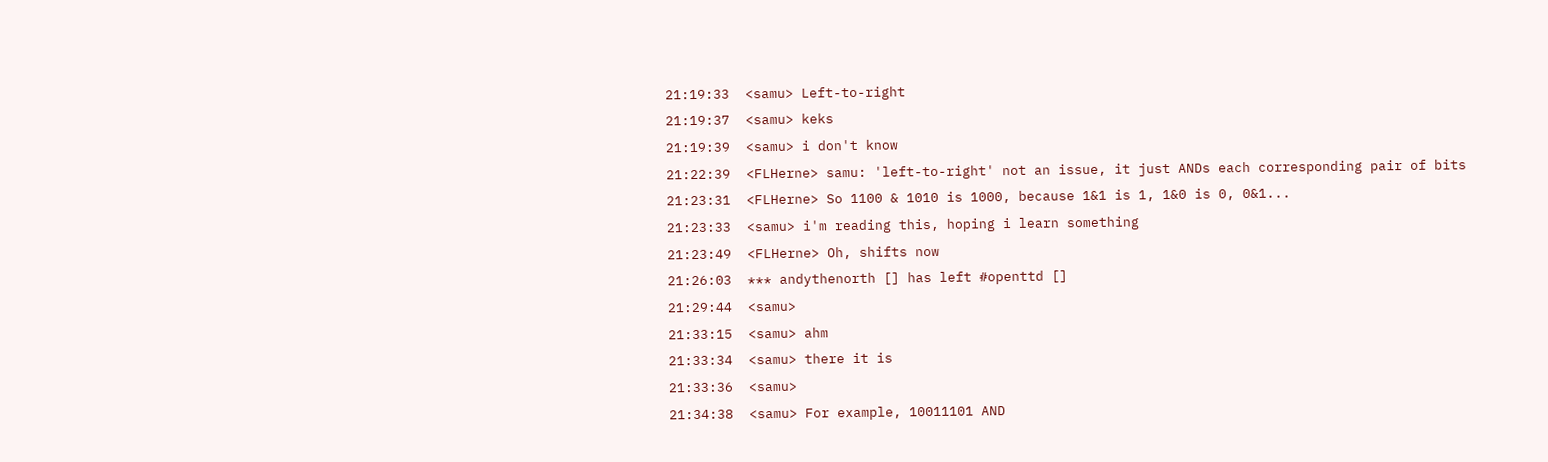21:19:33  <samu> Left-to-right
21:19:37  <samu> keks
21:19:39  <samu> i don't know
21:22:39  <FLHerne> samu: 'left-to-right' not an issue, it just ANDs each corresponding pair of bits
21:23:31  <FLHerne> So 1100 & 1010 is 1000, because 1&1 is 1, 1&0 is 0, 0&1...
21:23:33  <samu> i'm reading this, hoping i learn something
21:23:49  <FLHerne> Oh, shifts now
21:26:03  *** andythenorth [] has left #openttd []
21:29:44  <samu>
21:33:15  <samu> ahm
21:33:34  <samu> there it is
21:33:36  <samu>
21:34:38  <samu> For example, 10011101 AND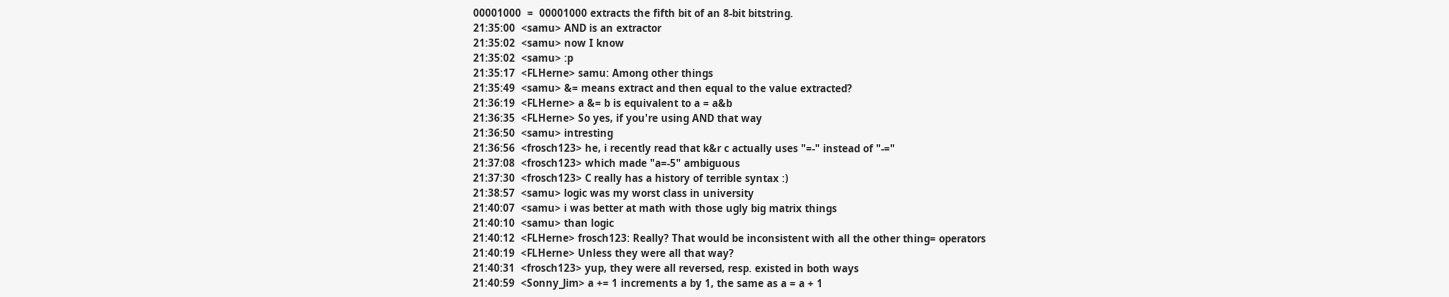00001000  =  00001000 extracts the fifth bit of an 8-bit bitstring.
21:35:00  <samu> AND is an extractor
21:35:02  <samu> now I know
21:35:02  <samu> :p
21:35:17  <FLHerne> samu: Among other things
21:35:49  <samu> &= means extract and then equal to the value extracted?
21:36:19  <FLHerne> a &= b is equivalent to a = a&b
21:36:35  <FLHerne> So yes, if you're using AND that way
21:36:50  <samu> intresting
21:36:56  <frosch123> he, i recently read that k&r c actually uses "=-" instead of "-="
21:37:08  <frosch123> which made "a=-5" ambiguous
21:37:30  <frosch123> C really has a history of terrible syntax :)
21:38:57  <samu> logic was my worst class in university
21:40:07  <samu> i was better at math with those ugly big matrix things
21:40:10  <samu> than logic
21:40:12  <FLHerne> frosch123: Really? That would be inconsistent with all the other thing= operators
21:40:19  <FLHerne> Unless they were all that way?
21:40:31  <frosch123> yup, they were all reversed, resp. existed in both ways
21:40:59  <Sonny_Jim> a += 1 increments a by 1, the same as a = a + 1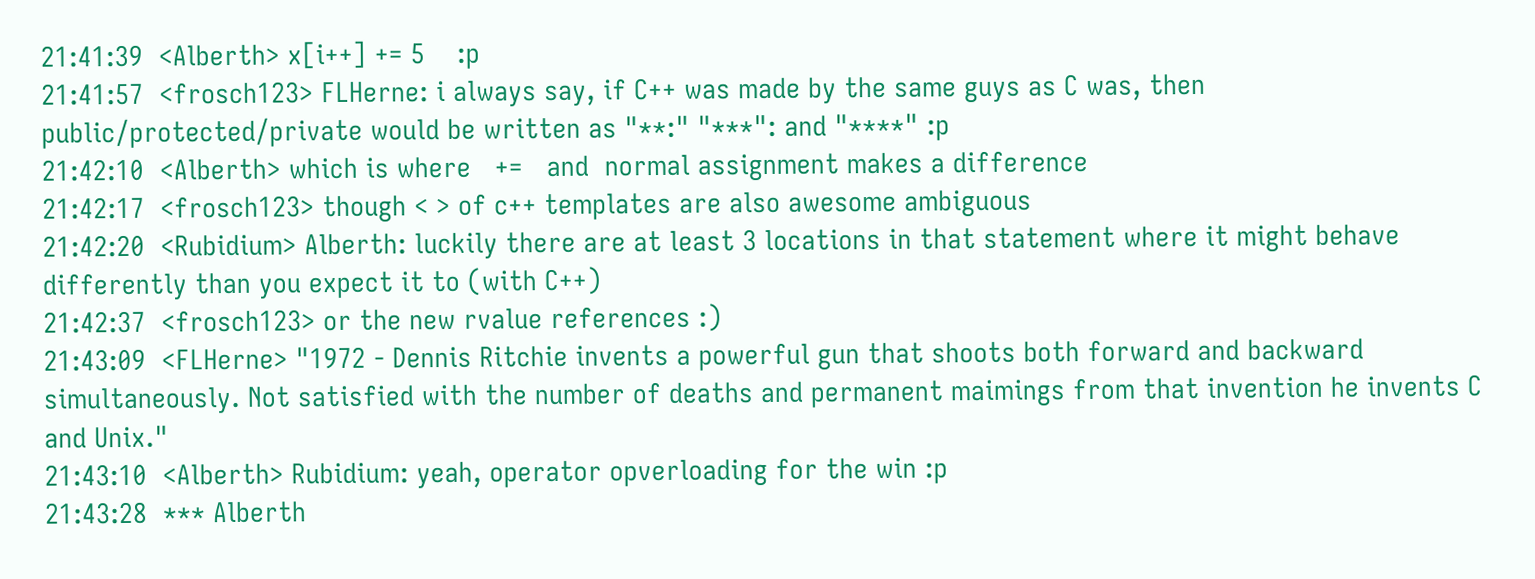21:41:39  <Alberth> x[i++] += 5    :p
21:41:57  <frosch123> FLHerne: i always say, if C++ was made by the same guys as C was, then public/protected/private would be written as "**:" "***": and "****" :p
21:42:10  <Alberth> which is where   +=   and  normal assignment makes a difference
21:42:17  <frosch123> though < > of c++ templates are also awesome ambiguous
21:42:20  <Rubidium> Alberth: luckily there are at least 3 locations in that statement where it might behave differently than you expect it to (with C++)
21:42:37  <frosch123> or the new rvalue references :)
21:43:09  <FLHerne> "1972 - Dennis Ritchie invents a powerful gun that shoots both forward and backward simultaneously. Not satisfied with the number of deaths and permanent maimings from that invention he invents C and Unix."
21:43:10  <Alberth> Rubidium: yeah, operator opverloading for the win :p
21:43:28  *** Alberth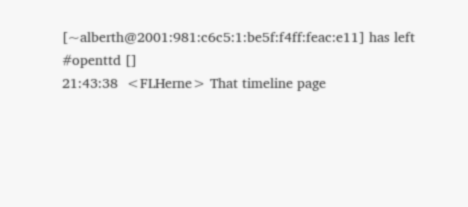[~alberth@2001:981:c6c5:1:be5f:f4ff:feac:e11] has left #openttd []
21:43:38  <FLHerne> That timeline page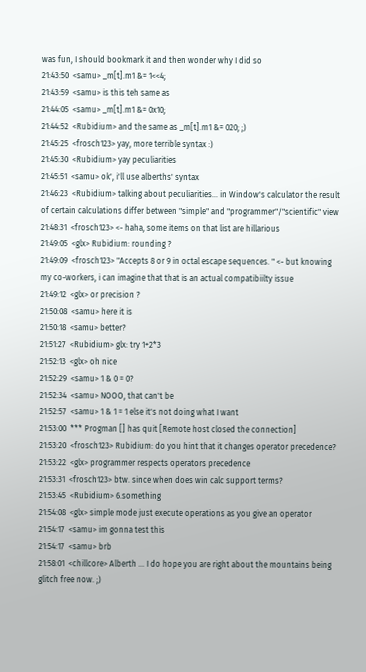was fun, I should bookmark it and then wonder why I did so
21:43:50  <samu> _m[t].m1 &= 1<<4;
21:43:59  <samu> is this teh same as
21:44:05  <samu> _m[t].m1 &= 0x10;
21:44:52  <Rubidium> and the same as _m[t].m1 &= 020; ;)
21:45:25  <frosch123> yay, more terrible syntax :)
21:45:30  <Rubidium> yay peculiarities
21:45:51  <samu> ok', i'll use alberths' syntax
21:46:23  <Rubidium> talking about peculiarities... in Window's calculator the result of certain calculations differ between "simple" and "programmer"/"scientific" view
21:48:31  <frosch123> <- haha, some items on that list are hillarious
21:49:05  <glx> Rubidium: rounding ?
21:49:09  <frosch123> "Accepts 8 or 9 in octal escape sequences. " <- but knowing my co-workers, i can imagine that that is an actual compatibiilty issue
21:49:12  <glx> or precision ?
21:50:08  <samu> here it is
21:50:18  <samu> better?
21:51:27  <Rubidium> glx: try 1+2*3
21:52:13  <glx> oh nice
21:52:29  <samu> 1 & 0 = 0?
21:52:34  <samu> NOOO, that can't be
21:52:57  <samu> 1 & 1 = 1 else it's not doing what I want
21:53:00  *** Progman [] has quit [Remote host closed the connection]
21:53:20  <frosch123> Rubidium: do you hint that it changes operator precedence?
21:53:22  <glx> programmer respects operators precedence
21:53:31  <frosch123> btw. since when does win calc support terms?
21:53:45  <Rubidium> 6.something
21:54:08  <glx> simple mode just execute operations as you give an operator
21:54:17  <samu> im gonna test this
21:54:17  <samu> brb
21:58:01  <chillcore> Alberth ... I do hope you are right about the mountains being glitch free now. ;)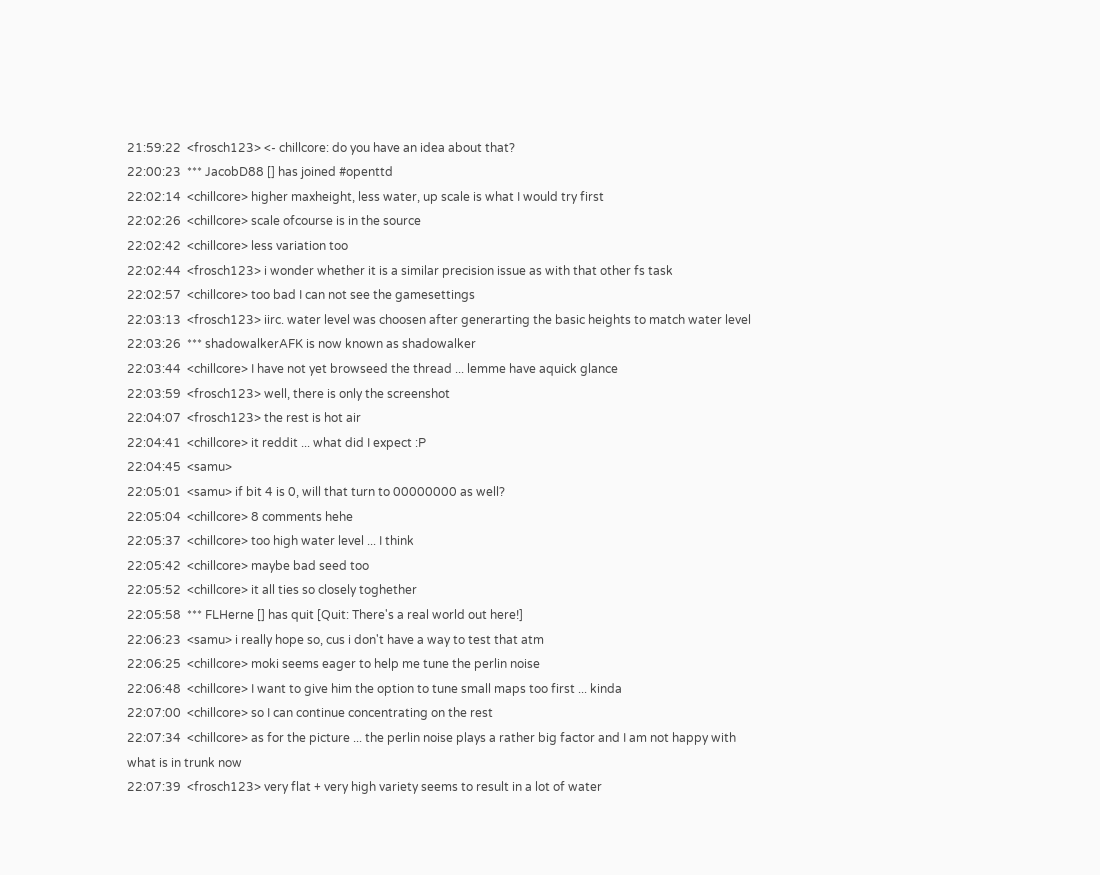21:59:22  <frosch123> <- chillcore: do you have an idea about that?
22:00:23  *** JacobD88 [] has joined #openttd
22:02:14  <chillcore> higher maxheight, less water, up scale is what I would try first
22:02:26  <chillcore> scale ofcourse is in the source
22:02:42  <chillcore> less variation too
22:02:44  <frosch123> i wonder whether it is a similar precision issue as with that other fs task
22:02:57  <chillcore> too bad I can not see the gamesettings
22:03:13  <frosch123> iirc. water level was choosen after generarting the basic heights to match water level
22:03:26  *** shadowalkerAFK is now known as shadowalker
22:03:44  <chillcore> I have not yet browseed the thread ... lemme have aquick glance
22:03:59  <frosch123> well, there is only the screenshot
22:04:07  <frosch123> the rest is hot air
22:04:41  <chillcore> it reddit ... what did I expect :P
22:04:45  <samu>
22:05:01  <samu> if bit 4 is 0, will that turn to 00000000 as well?
22:05:04  <chillcore> 8 comments hehe
22:05:37  <chillcore> too high water level ... I think
22:05:42  <chillcore> maybe bad seed too
22:05:52  <chillcore> it all ties so closely toghether
22:05:58  *** FLHerne [] has quit [Quit: There's a real world out here!]
22:06:23  <samu> i really hope so, cus i don't have a way to test that atm
22:06:25  <chillcore> moki seems eager to help me tune the perlin noise
22:06:48  <chillcore> I want to give him the option to tune small maps too first ... kinda
22:07:00  <chillcore> so I can continue concentrating on the rest
22:07:34  <chillcore> as for the picture ... the perlin noise plays a rather big factor and I am not happy with what is in trunk now
22:07:39  <frosch123> very flat + very high variety seems to result in a lot of water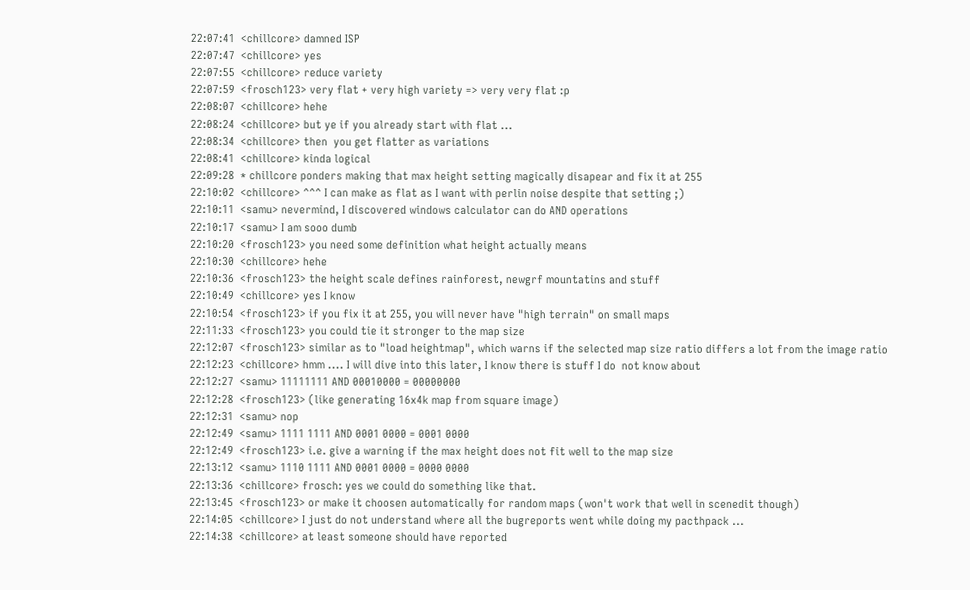22:07:41  <chillcore> damned ISP
22:07:47  <chillcore> yes
22:07:55  <chillcore> reduce variety
22:07:59  <frosch123> very flat + very high variety => very very flat :p
22:08:07  <chillcore> hehe
22:08:24  <chillcore> but ye if you already start with flat ...
22:08:34  <chillcore> then  you get flatter as variations
22:08:41  <chillcore> kinda logical
22:09:28  * chillcore ponders making that max height setting magically disapear and fix it at 255
22:10:02  <chillcore> ^^^ I can make as flat as I want with perlin noise despite that setting ;)
22:10:11  <samu> nevermind, I discovered windows calculator can do AND operations
22:10:17  <samu> I am sooo dumb
22:10:20  <frosch123> you need some definition what height actually means
22:10:30  <chillcore> hehe
22:10:36  <frosch123> the height scale defines rainforest, newgrf mountatins and stuff
22:10:49  <chillcore> yes I know
22:10:54  <frosch123> if you fix it at 255, you will never have "high terrain" on small maps
22:11:33  <frosch123> you could tie it stronger to the map size
22:12:07  <frosch123> similar as to "load heightmap", which warns if the selected map size ratio differs a lot from the image ratio
22:12:23  <chillcore> hmm .... I will dive into this later, I know there is stuff I do  not know about
22:12:27  <samu> 11111111 AND 00010000 = 00000000
22:12:28  <frosch123> (like generating 16x4k map from square image)
22:12:31  <samu> nop
22:12:49  <samu> 1111 1111 AND 0001 0000 = 0001 0000
22:12:49  <frosch123> i.e. give a warning if the max height does not fit well to the map size
22:13:12  <samu> 1110 1111 AND 0001 0000 = 0000 0000
22:13:36  <chillcore> frosch: yes we could do something like that.
22:13:45  <frosch123> or make it choosen automatically for random maps (won't work that well in scenedit though)
22:14:05  <chillcore> I just do not understand where all the bugreports went while doing my pacthpack ...
22:14:38  <chillcore> at least someone should have reported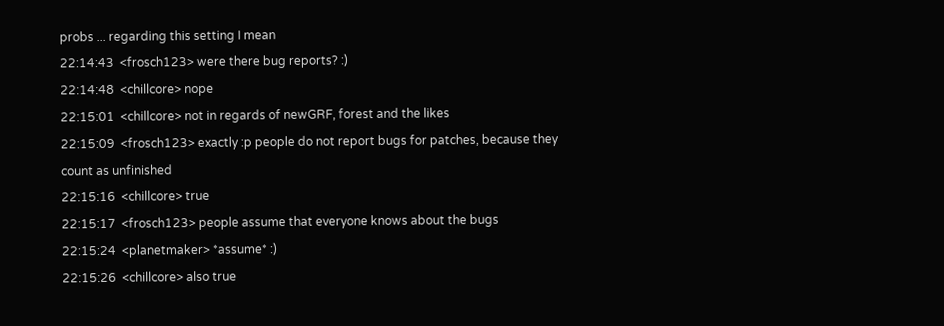probs ... regarding this setting I mean
22:14:43  <frosch123> were there bug reports? :)
22:14:48  <chillcore> nope
22:15:01  <chillcore> not in regards of newGRF, forest and the likes
22:15:09  <frosch123> exactly :p people do not report bugs for patches, because they count as unfinished
22:15:16  <chillcore> true
22:15:17  <frosch123> people assume that everyone knows about the bugs
22:15:24  <planetmaker> *assume* :)
22:15:26  <chillcore> also true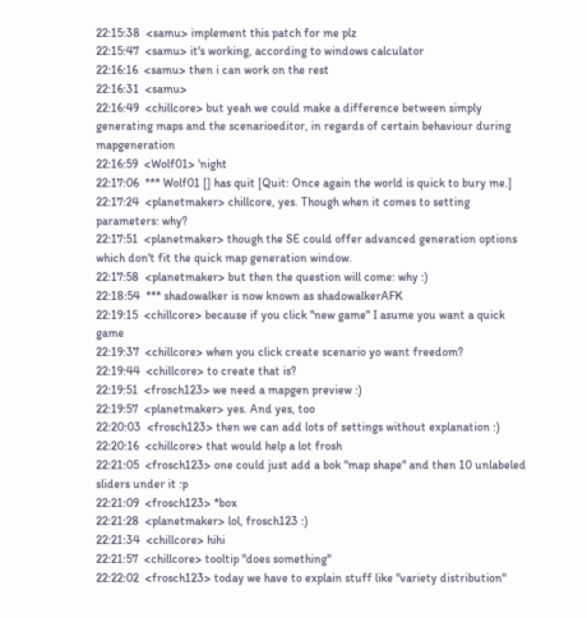22:15:38  <samu> implement this patch for me plz
22:15:47  <samu> it's working, according to windows calculator
22:16:16  <samu> then i can work on the rest
22:16:31  <samu>
22:16:49  <chillcore> but yeah we could make a difference between simply generating maps and the scenarioeditor, in regards of certain behaviour during mapgeneration
22:16:59  <Wolf01> 'night
22:17:06  *** Wolf01 [] has quit [Quit: Once again the world is quick to bury me.]
22:17:24  <planetmaker> chillcore, yes. Though when it comes to setting parameters: why?
22:17:51  <planetmaker> though the SE could offer advanced generation options which don't fit the quick map generation window.
22:17:58  <planetmaker> but then the question will come: why :)
22:18:54  *** shadowalker is now known as shadowalkerAFK
22:19:15  <chillcore> because if you click "new game" I asume you want a quick game
22:19:37  <chillcore> when you click create scenario yo want freedom?
22:19:44  <chillcore> to create that is?
22:19:51  <frosch123> we need a mapgen preview :)
22:19:57  <planetmaker> yes. And yes, too
22:20:03  <frosch123> then we can add lots of settings without explanation :)
22:20:16  <chillcore> that would help a lot frosh
22:21:05  <frosch123> one could just add a bok "map shape" and then 10 unlabeled sliders under it :p
22:21:09  <frosch123> *box
22:21:28  <planetmaker> lol, frosch123 :)
22:21:34  <chillcore> hihi
22:21:57  <chillcore> tooltip "does something"
22:22:02  <frosch123> today we have to explain stuff like "variety distribution"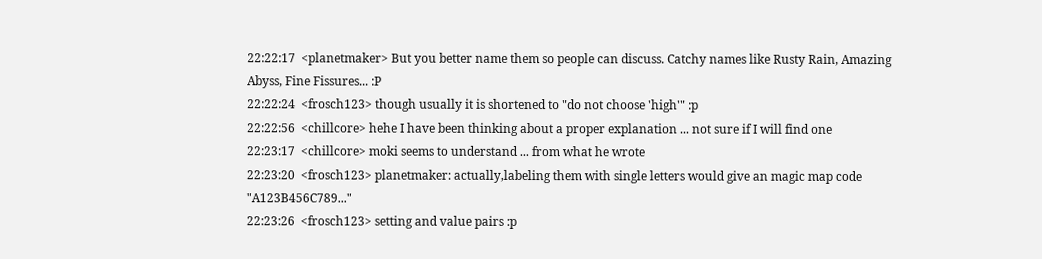22:22:17  <planetmaker> But you better name them so people can discuss. Catchy names like Rusty Rain, Amazing Abyss, Fine Fissures... :P
22:22:24  <frosch123> though usually it is shortened to "do not choose 'high'" :p
22:22:56  <chillcore> hehe I have been thinking about a proper explanation ... not sure if I will find one
22:23:17  <chillcore> moki seems to understand ... from what he wrote
22:23:20  <frosch123> planetmaker: actually,labeling them with single letters would give an magic map code "A123B456C789..."
22:23:26  <frosch123> setting and value pairs :p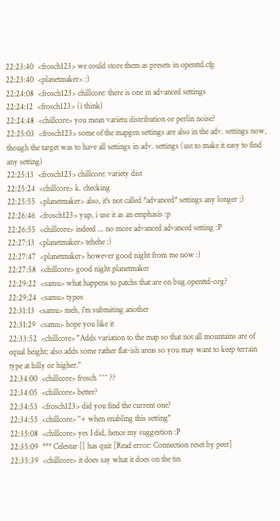22:23:40  <frosch123> we could store them as presets in openttd.cfg
22:23:40  <planetmaker> :)
22:24:08  <frosch123> chillcore: there is one in advanced settings
22:24:12  <frosch123> (i think)
22:24:48  <chillcore> you mean varietu distribution or perlin noise?
22:25:03  <frosch123> some of the mapgen settings are also in the adv. settings now, though the target was to have all settings in adv. settings (ust to make it easy to find any setting)
22:25:13  <frosch123> chillcore: variety dist
22:25:24  <chillcore> k. checking
22:25:55  <planetmaker> also, it's not called *advanced* settings any longer ;)
22:26:46  <frosch123> yup, i use it as an emphasis :p
22:26:55  <chillcore> indeed ... no more advanced advanced setting :P
22:27:13  <planetmaker> tehehe :)
22:27:47  <planetmaker> however good night from me now :)
22:27:58  <chillcore> good night planetmaker
22:29:22  <samu> what happens to patchs that are on bug.openttd-org?
22:29:24  <samu> typos
22:31:13  <samu> meh, i'm submiting another
22:31:29  <samu> hope you like it
22:33:52  <chillcore> "Adds variation to the map so that not all mountains are of equal height; also adds some rather flat-ish areas so you may want to keep terrain type at hilly or higher."
22:34:00  <chillcore> frosch ^^^ ??
22:34:05  <chillcore> better?
22:34:53  <frosch123> did you find the current one?
22:34:55  <chillcore> "+ when enabling this setting"
22:35:08  <chillcore> yes I did, hence my suggestion :P
22:35:09  *** Celestar [] has quit [Read error: Connection reset by peer]
22:35:39  <chillcore> it does say what it does on the tin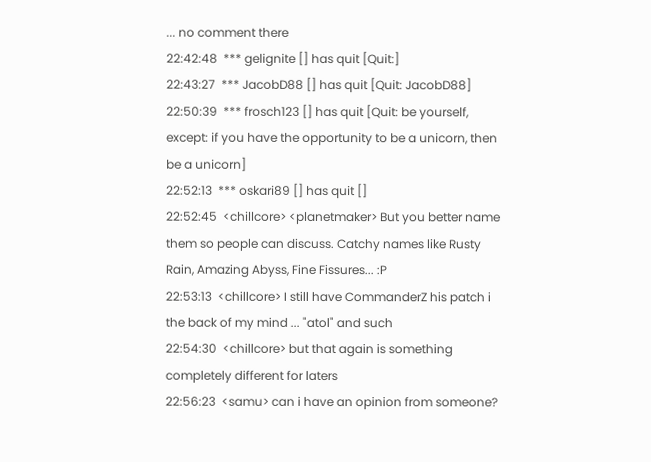... no comment there
22:42:48  *** gelignite [] has quit [Quit:]
22:43:27  *** JacobD88 [] has quit [Quit: JacobD88]
22:50:39  *** frosch123 [] has quit [Quit: be yourself, except: if you have the opportunity to be a unicorn, then be a unicorn]
22:52:13  *** oskari89 [] has quit []
22:52:45  <chillcore> <planetmaker> But you better name them so people can discuss. Catchy names like Rusty Rain, Amazing Abyss, Fine Fissures... :P
22:53:13  <chillcore> I still have CommanderZ his patch i the back of my mind ... "atol" and such
22:54:30  <chillcore> but that again is something completely different for laters
22:56:23  <samu> can i have an opinion from someone?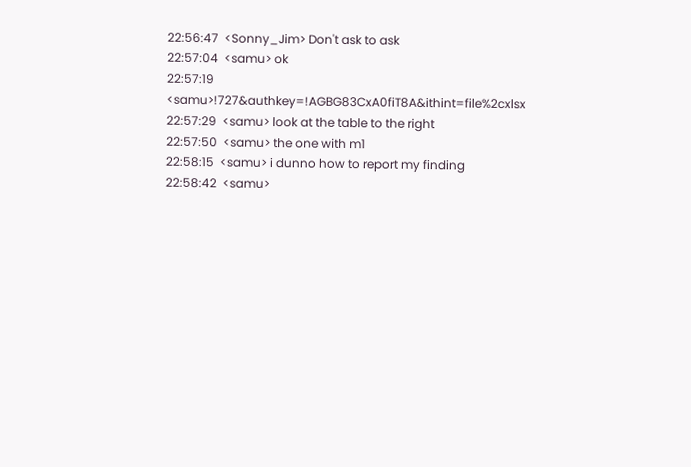22:56:47  <Sonny_Jim> Don't ask to ask
22:57:04  <samu> ok
22:57:19  <samu>!727&authkey=!AGBG83CxA0fiT8A&ithint=file%2cxlsx
22:57:29  <samu> look at the table to the right
22:57:50  <samu> the one with m1
22:58:15  <samu> i dunno how to report my finding
22:58:42  <samu>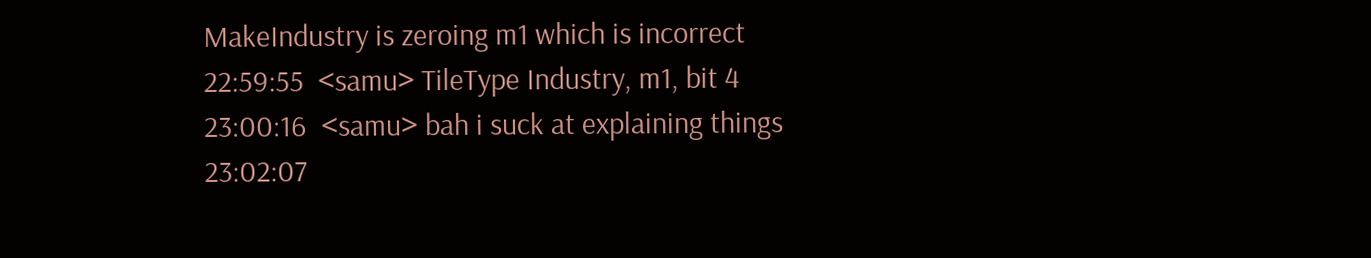MakeIndustry is zeroing m1 which is incorrect
22:59:55  <samu> TileType Industry, m1, bit 4
23:00:16  <samu> bah i suck at explaining things
23:02:07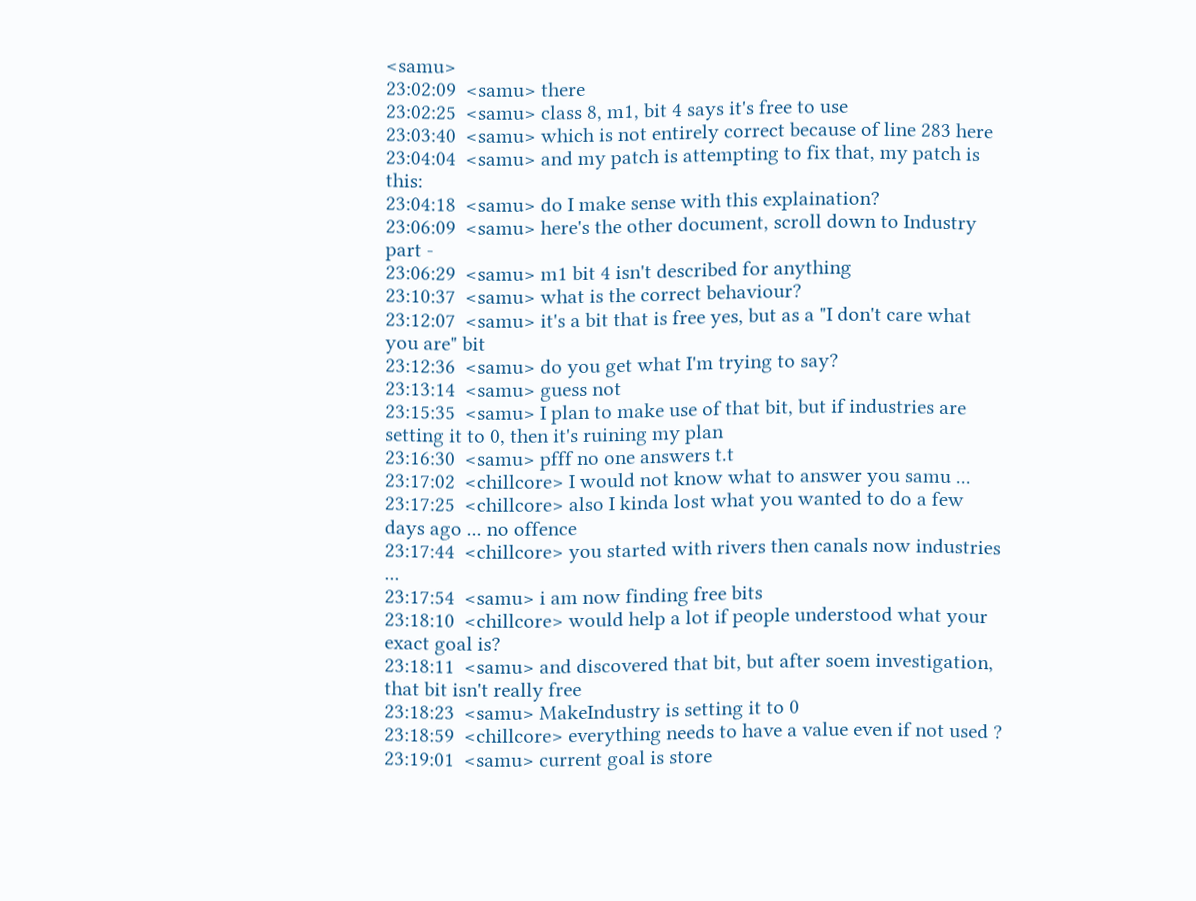<samu>
23:02:09  <samu> there
23:02:25  <samu> class 8, m1, bit 4 says it's free to use
23:03:40  <samu> which is not entirely correct because of line 283 here
23:04:04  <samu> and my patch is attempting to fix that, my patch is this:
23:04:18  <samu> do I make sense with this explaination?
23:06:09  <samu> here's the other document, scroll down to Industry part -
23:06:29  <samu> m1 bit 4 isn't described for anything
23:10:37  <samu> what is the correct behaviour?
23:12:07  <samu> it's a bit that is free yes, but as a "I don't care what you are" bit
23:12:36  <samu> do you get what I'm trying to say?
23:13:14  <samu> guess not
23:15:35  <samu> I plan to make use of that bit, but if industries are setting it to 0, then it's ruining my plan
23:16:30  <samu> pfff no one answers t.t
23:17:02  <chillcore> I would not know what to answer you samu ...
23:17:25  <chillcore> also I kinda lost what you wanted to do a few days ago ... no offence
23:17:44  <chillcore> you started with rivers then canals now industries ...
23:17:54  <samu> i am now finding free bits
23:18:10  <chillcore> would help a lot if people understood what your exact goal is?
23:18:11  <samu> and discovered that bit, but after soem investigation, that bit isn't really free
23:18:23  <samu> MakeIndustry is setting it to 0
23:18:59  <chillcore> everything needs to have a value even if not used ?
23:19:01  <samu> current goal is store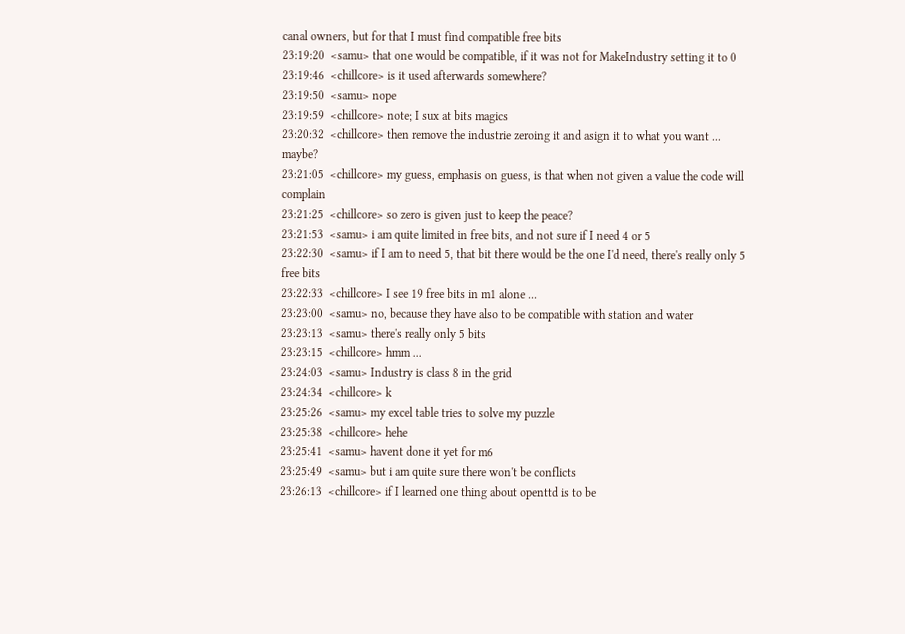canal owners, but for that I must find compatible free bits
23:19:20  <samu> that one would be compatible, if it was not for MakeIndustry setting it to 0
23:19:46  <chillcore> is it used afterwards somewhere?
23:19:50  <samu> nope
23:19:59  <chillcore> note; I sux at bits magics
23:20:32  <chillcore> then remove the industrie zeroing it and asign it to what you want ... maybe?
23:21:05  <chillcore> my guess, emphasis on guess, is that when not given a value the code will complain
23:21:25  <chillcore> so zero is given just to keep the peace?
23:21:53  <samu> i am quite limited in free bits, and not sure if I need 4 or 5
23:22:30  <samu> if I am to need 5, that bit there would be the one I'd need, there's really only 5 free bits
23:22:33  <chillcore> I see 19 free bits in m1 alone ...
23:23:00  <samu> no, because they have also to be compatible with station and water
23:23:13  <samu> there's really only 5 bits
23:23:15  <chillcore> hmm ...
23:24:03  <samu> Industry is class 8 in the grid
23:24:34  <chillcore> k
23:25:26  <samu> my excel table tries to solve my puzzle
23:25:38  <chillcore> hehe
23:25:41  <samu> havent done it yet for m6
23:25:49  <samu> but i am quite sure there won't be conflicts
23:26:13  <chillcore> if I learned one thing about openttd is to be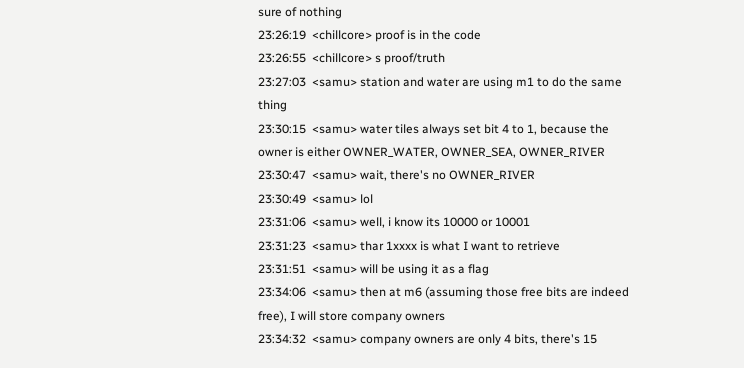sure of nothing
23:26:19  <chillcore> proof is in the code
23:26:55  <chillcore> s proof/truth
23:27:03  <samu> station and water are using m1 to do the same thing
23:30:15  <samu> water tiles always set bit 4 to 1, because the owner is either OWNER_WATER, OWNER_SEA, OWNER_RIVER
23:30:47  <samu> wait, there's no OWNER_RIVER
23:30:49  <samu> lol
23:31:06  <samu> well, i know its 10000 or 10001
23:31:23  <samu> thar 1xxxx is what I want to retrieve
23:31:51  <samu> will be using it as a flag
23:34:06  <samu> then at m6 (assuming those free bits are indeed free), I will store company owners
23:34:32  <samu> company owners are only 4 bits, there's 15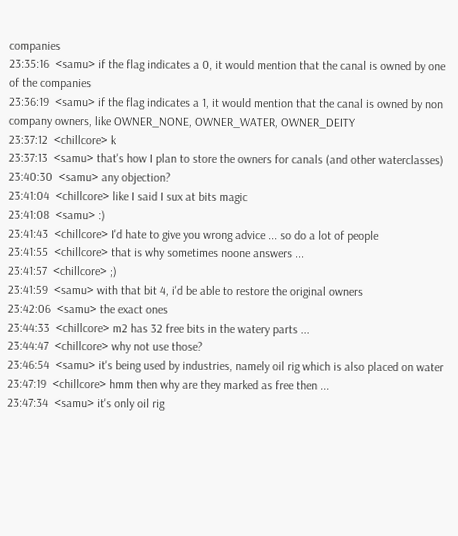companies
23:35:16  <samu> if the flag indicates a 0, it would mention that the canal is owned by one of the companies
23:36:19  <samu> if the flag indicates a 1, it would mention that the canal is owned by non company owners, like OWNER_NONE, OWNER_WATER, OWNER_DEITY
23:37:12  <chillcore> k
23:37:13  <samu> that's how I plan to store the owners for canals (and other waterclasses)
23:40:30  <samu> any objection?
23:41:04  <chillcore> like I said I sux at bits magic
23:41:08  <samu> :)
23:41:43  <chillcore> I'd hate to give you wrong advice ... so do a lot of people
23:41:55  <chillcore> that is why sometimes noone answers ...
23:41:57  <chillcore> ;)
23:41:59  <samu> with that bit 4, i'd be able to restore the original owners
23:42:06  <samu> the exact ones
23:44:33  <chillcore> m2 has 32 free bits in the watery parts ...
23:44:47  <chillcore> why not use those?
23:46:54  <samu> it's being used by industries, namely oil rig which is also placed on water
23:47:19  <chillcore> hmm then why are they marked as free then ...
23:47:34  <samu> it's only oil rig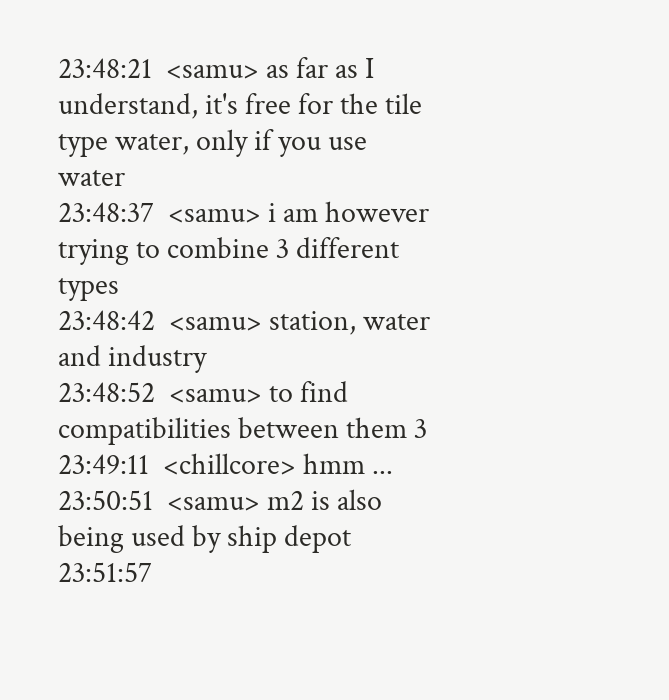23:48:21  <samu> as far as I understand, it's free for the tile type water, only if you use water
23:48:37  <samu> i am however trying to combine 3 different types
23:48:42  <samu> station, water and industry
23:48:52  <samu> to find compatibilities between them 3
23:49:11  <chillcore> hmm ...
23:50:51  <samu> m2 is also being used by ship depot
23:51:57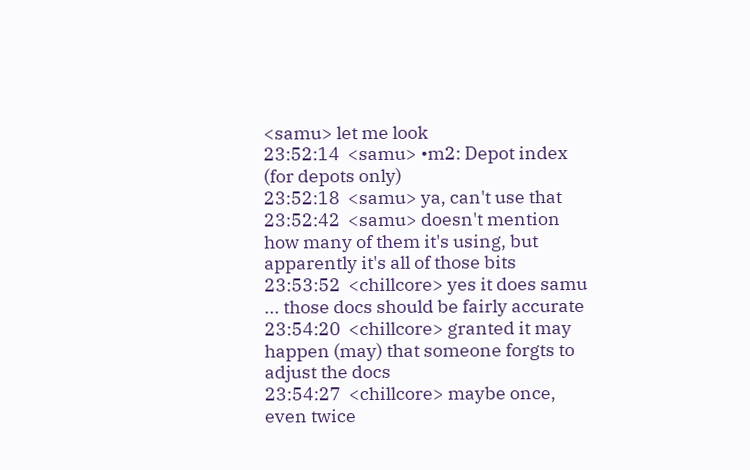<samu> let me look
23:52:14  <samu> •m2: Depot index (for depots only)
23:52:18  <samu> ya, can't use that
23:52:42  <samu> doesn't mention how many of them it's using, but apparently it's all of those bits
23:53:52  <chillcore> yes it does samu ... those docs should be fairly accurate
23:54:20  <chillcore> granted it may happen (may) that someone forgts to adjust the docs
23:54:27  <chillcore> maybe once, even twice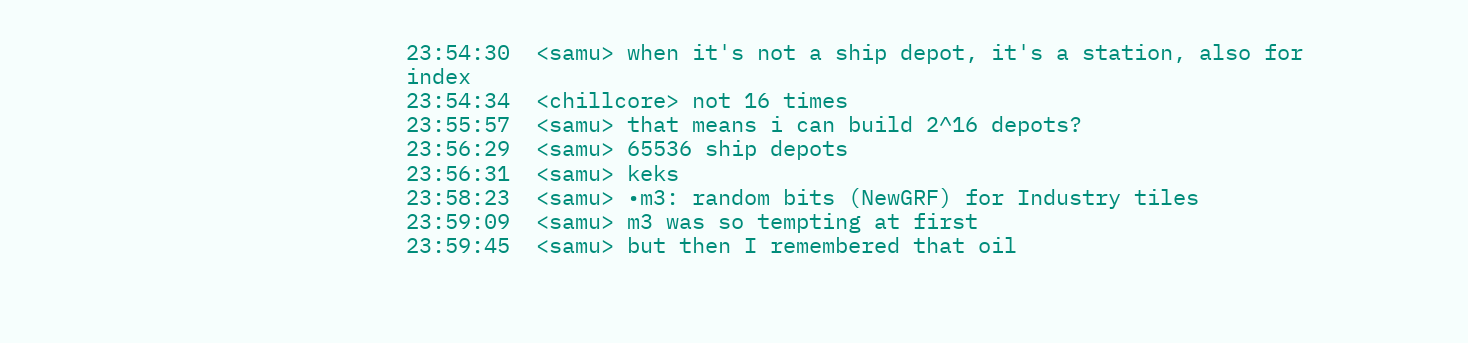23:54:30  <samu> when it's not a ship depot, it's a station, also for index
23:54:34  <chillcore> not 16 times
23:55:57  <samu> that means i can build 2^16 depots?
23:56:29  <samu> 65536 ship depots
23:56:31  <samu> keks
23:58:23  <samu> •m3: random bits (NewGRF) for Industry tiles
23:59:09  <samu> m3 was so tempting at first
23:59:45  <samu> but then I remembered that oil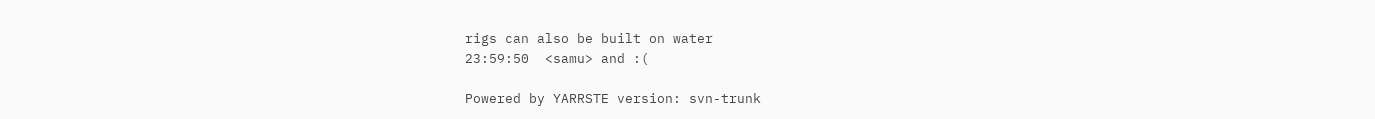rigs can also be built on water
23:59:50  <samu> and :(

Powered by YARRSTE version: svn-trunk